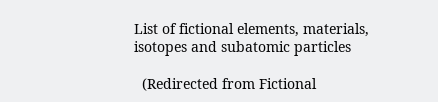List of fictional elements, materials, isotopes and subatomic particles

  (Redirected from Fictional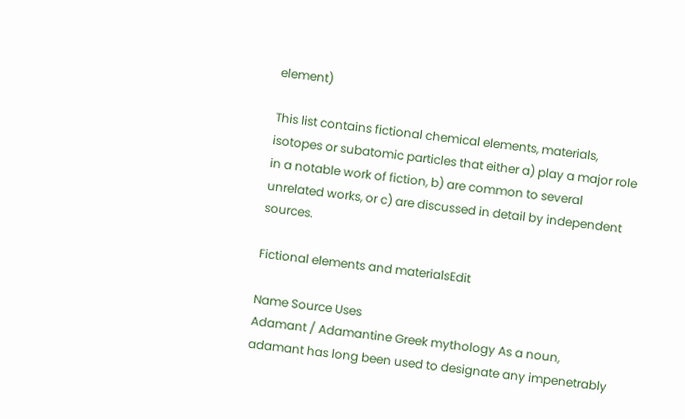element)

This list contains fictional chemical elements, materials, isotopes or subatomic particles that either a) play a major role in a notable work of fiction, b) are common to several unrelated works, or c) are discussed in detail by independent sources.

Fictional elements and materialsEdit

Name Source Uses
Adamant / Adamantine Greek mythology As a noun, adamant has long been used to designate any impenetrably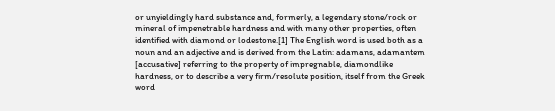or unyieldingly hard substance and, formerly, a legendary stone/rock or mineral of impenetrable hardness and with many other properties, often identified with diamond or lodestone.[1] The English word is used both as a noun and an adjective and is derived from the Latin: adamans, adamantem [accusative] referring to the property of impregnable, diamondlike hardness, or to describe a very firm/resolute position, itself from the Greek word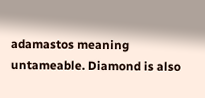adamastos meaning untameable. Diamond is also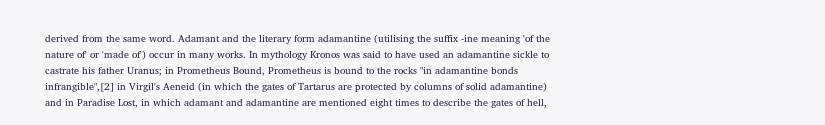derived from the same word. Adamant and the literary form adamantine (utilising the suffix -ine meaning 'of the nature of' or 'made of') occur in many works. In mythology Kronos was said to have used an adamantine sickle to castrate his father Uranus; in Prometheus Bound, Prometheus is bound to the rocks "in adamantine bonds infrangible",[2] in Virgil's Aeneid (in which the gates of Tartarus are protected by columns of solid adamantine) and in Paradise Lost, in which adamant and adamantine are mentioned eight times to describe the gates of hell,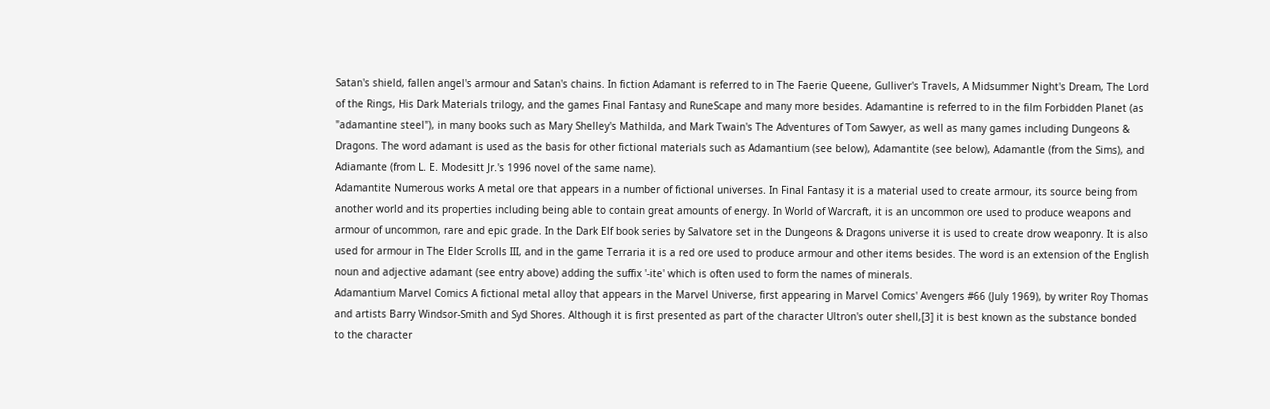Satan's shield, fallen angel's armour and Satan's chains. In fiction Adamant is referred to in The Faerie Queene, Gulliver's Travels, A Midsummer Night's Dream, The Lord of the Rings, His Dark Materials trilogy, and the games Final Fantasy and RuneScape and many more besides. Adamantine is referred to in the film Forbidden Planet (as "adamantine steel"), in many books such as Mary Shelley's Mathilda, and Mark Twain's The Adventures of Tom Sawyer, as well as many games including Dungeons & Dragons. The word adamant is used as the basis for other fictional materials such as Adamantium (see below), Adamantite (see below), Adamantle (from the Sims), and Adiamante (from L. E. Modesitt Jr.'s 1996 novel of the same name).
Adamantite Numerous works A metal ore that appears in a number of fictional universes. In Final Fantasy it is a material used to create armour, its source being from another world and its properties including being able to contain great amounts of energy. In World of Warcraft, it is an uncommon ore used to produce weapons and armour of uncommon, rare and epic grade. In the Dark Elf book series by Salvatore set in the Dungeons & Dragons universe it is used to create drow weaponry. It is also used for armour in The Elder Scrolls III, and in the game Terraria it is a red ore used to produce armour and other items besides. The word is an extension of the English noun and adjective adamant (see entry above) adding the suffix '-ite' which is often used to form the names of minerals.
Adamantium Marvel Comics A fictional metal alloy that appears in the Marvel Universe, first appearing in Marvel Comics' Avengers #66 (July 1969), by writer Roy Thomas and artists Barry Windsor-Smith and Syd Shores. Although it is first presented as part of the character Ultron's outer shell,[3] it is best known as the substance bonded to the character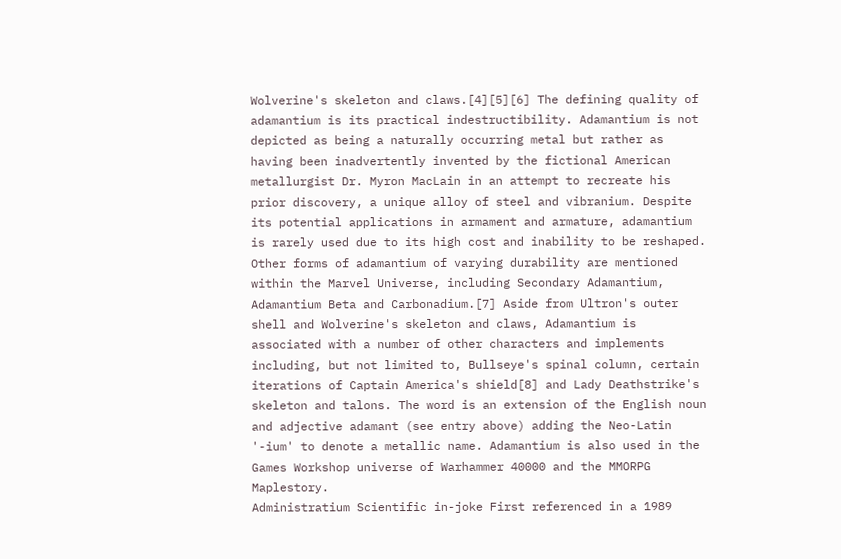Wolverine's skeleton and claws.[4][5][6] The defining quality of adamantium is its practical indestructibility. Adamantium is not depicted as being a naturally occurring metal but rather as having been inadvertently invented by the fictional American metallurgist Dr. Myron MacLain in an attempt to recreate his prior discovery, a unique alloy of steel and vibranium. Despite its potential applications in armament and armature, adamantium is rarely used due to its high cost and inability to be reshaped. Other forms of adamantium of varying durability are mentioned within the Marvel Universe, including Secondary Adamantium, Adamantium Beta and Carbonadium.[7] Aside from Ultron's outer shell and Wolverine's skeleton and claws, Adamantium is associated with a number of other characters and implements including, but not limited to, Bullseye's spinal column, certain iterations of Captain America's shield[8] and Lady Deathstrike's skeleton and talons. The word is an extension of the English noun and adjective adamant (see entry above) adding the Neo-Latin '-ium' to denote a metallic name. Adamantium is also used in the Games Workshop universe of Warhammer 40000 and the MMORPG Maplestory.
Administratium Scientific in-joke First referenced in a 1989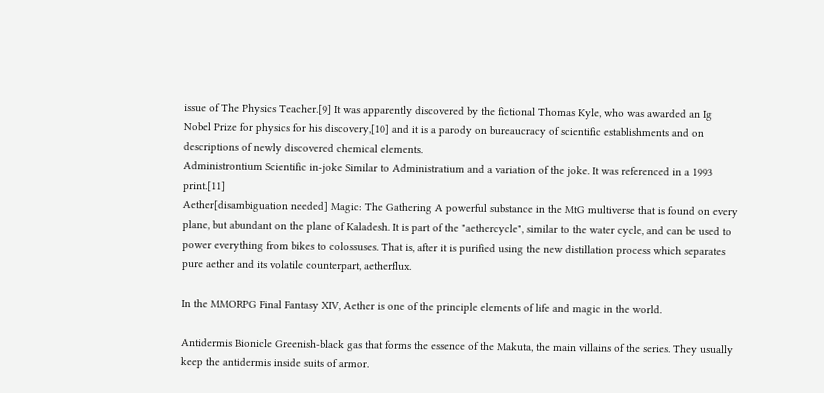issue of The Physics Teacher.[9] It was apparently discovered by the fictional Thomas Kyle, who was awarded an Ig Nobel Prize for physics for his discovery,[10] and it is a parody on bureaucracy of scientific establishments and on descriptions of newly discovered chemical elements.
Administrontium Scientific in-joke Similar to Administratium and a variation of the joke. It was referenced in a 1993 print.[11]
Aether[disambiguation needed] Magic: The Gathering A powerful substance in the MtG multiverse that is found on every plane, but abundant on the plane of Kaladesh. It is part of the "aethercycle", similar to the water cycle, and can be used to power everything from bikes to colossuses. That is, after it is purified using the new distillation process which separates pure aether and its volatile counterpart, aetherflux.

In the MMORPG Final Fantasy XIV, Aether is one of the principle elements of life and magic in the world.

Antidermis Bionicle Greenish-black gas that forms the essence of the Makuta, the main villains of the series. They usually keep the antidermis inside suits of armor.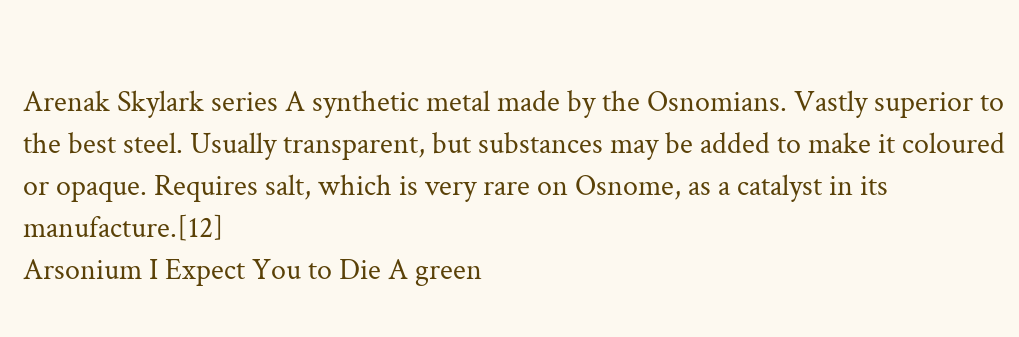Arenak Skylark series A synthetic metal made by the Osnomians. Vastly superior to the best steel. Usually transparent, but substances may be added to make it coloured or opaque. Requires salt, which is very rare on Osnome, as a catalyst in its manufacture.[12]
Arsonium I Expect You to Die A green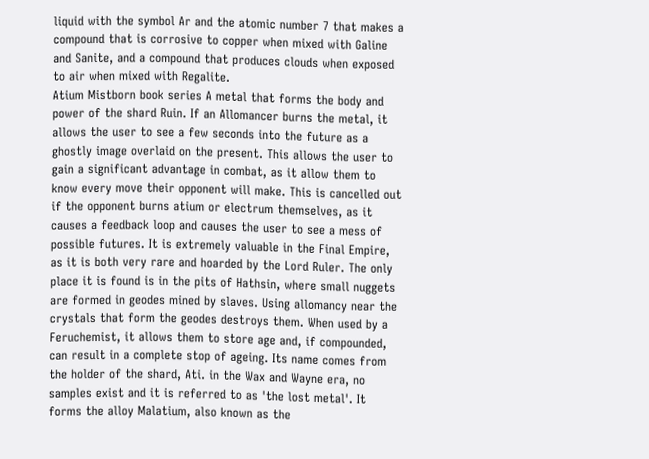liquid with the symbol Ar and the atomic number 7 that makes a compound that is corrosive to copper when mixed with Galine and Sanite, and a compound that produces clouds when exposed to air when mixed with Regalite.
Atium Mistborn book series A metal that forms the body and power of the shard Ruin. If an Allomancer burns the metal, it allows the user to see a few seconds into the future as a ghostly image overlaid on the present. This allows the user to gain a significant advantage in combat, as it allow them to know every move their opponent will make. This is cancelled out if the opponent burns atium or electrum themselves, as it causes a feedback loop and causes the user to see a mess of possible futures. It is extremely valuable in the Final Empire, as it is both very rare and hoarded by the Lord Ruler. The only place it is found is in the pits of Hathsin, where small nuggets are formed in geodes mined by slaves. Using allomancy near the crystals that form the geodes destroys them. When used by a Feruchemist, it allows them to store age and, if compounded, can result in a complete stop of ageing. Its name comes from the holder of the shard, Ati. in the Wax and Wayne era, no samples exist and it is referred to as 'the lost metal'. It forms the alloy Malatium, also known as the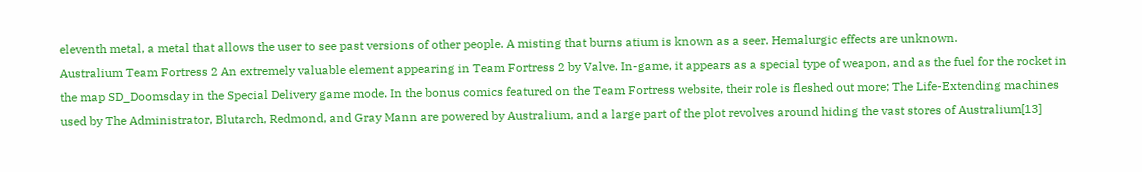eleventh metal, a metal that allows the user to see past versions of other people. A misting that burns atium is known as a seer. Hemalurgic effects are unknown.
Australium Team Fortress 2 An extremely valuable element appearing in Team Fortress 2 by Valve. In-game, it appears as a special type of weapon, and as the fuel for the rocket in the map SD_Doomsday in the Special Delivery game mode. In the bonus comics featured on the Team Fortress website, their role is fleshed out more; The Life-Extending machines used by The Administrator, Blutarch, Redmond, and Gray Mann are powered by Australium, and a large part of the plot revolves around hiding the vast stores of Australium[13]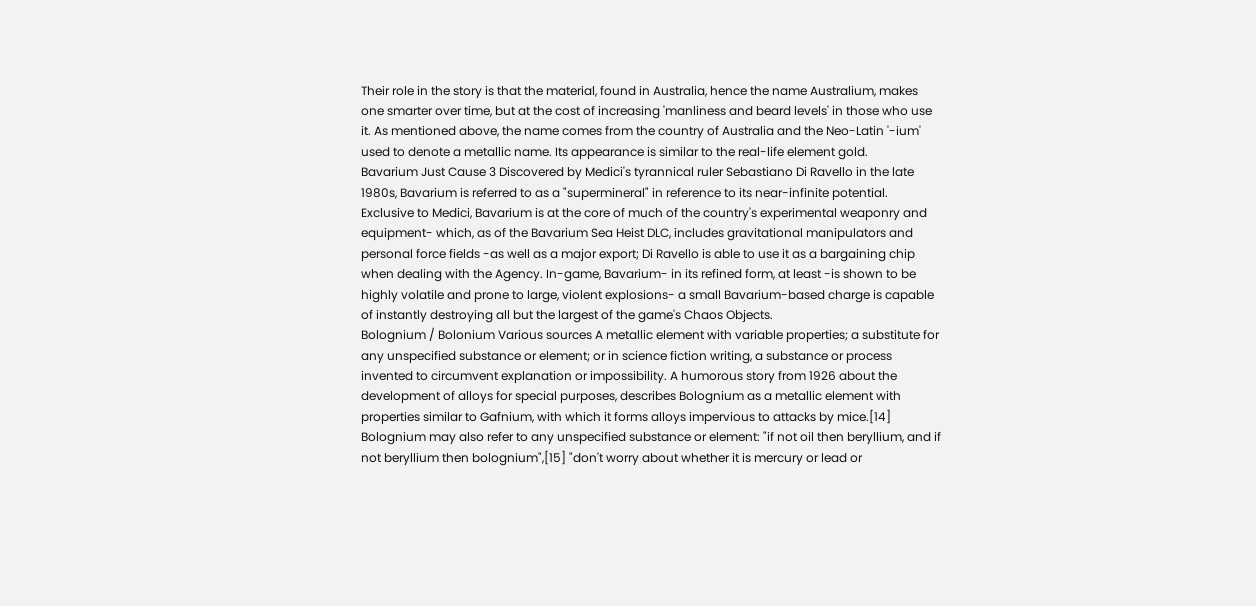Their role in the story is that the material, found in Australia, hence the name Australium, makes one smarter over time, but at the cost of increasing 'manliness and beard levels' in those who use it. As mentioned above, the name comes from the country of Australia and the Neo-Latin '-ium' used to denote a metallic name. Its appearance is similar to the real-life element gold.
Bavarium Just Cause 3 Discovered by Medici's tyrannical ruler Sebastiano Di Ravello in the late 1980s, Bavarium is referred to as a "supermineral" in reference to its near-infinite potential. Exclusive to Medici, Bavarium is at the core of much of the country's experimental weaponry and equipment- which, as of the Bavarium Sea Heist DLC, includes gravitational manipulators and personal force fields -as well as a major export; Di Ravello is able to use it as a bargaining chip when dealing with the Agency. In-game, Bavarium- in its refined form, at least -is shown to be highly volatile and prone to large, violent explosions- a small Bavarium-based charge is capable of instantly destroying all but the largest of the game's Chaos Objects.
Bolognium / Bolonium Various sources A metallic element with variable properties; a substitute for any unspecified substance or element; or in science fiction writing, a substance or process invented to circumvent explanation or impossibility. A humorous story from 1926 about the development of alloys for special purposes, describes Bolognium as a metallic element with properties similar to Gafnium, with which it forms alloys impervious to attacks by mice.[14] Bolognium may also refer to any unspecified substance or element: "if not oil then beryllium, and if not beryllium then bolognium",[15] "don't worry about whether it is mercury or lead or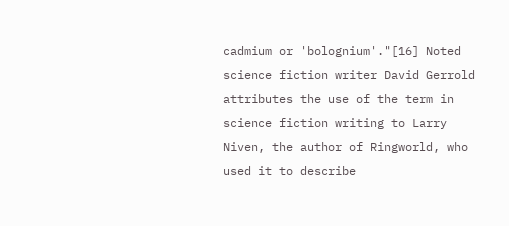cadmium or 'bolognium'."[16] Noted science fiction writer David Gerrold attributes the use of the term in science fiction writing to Larry Niven, the author of Ringworld, who used it to describe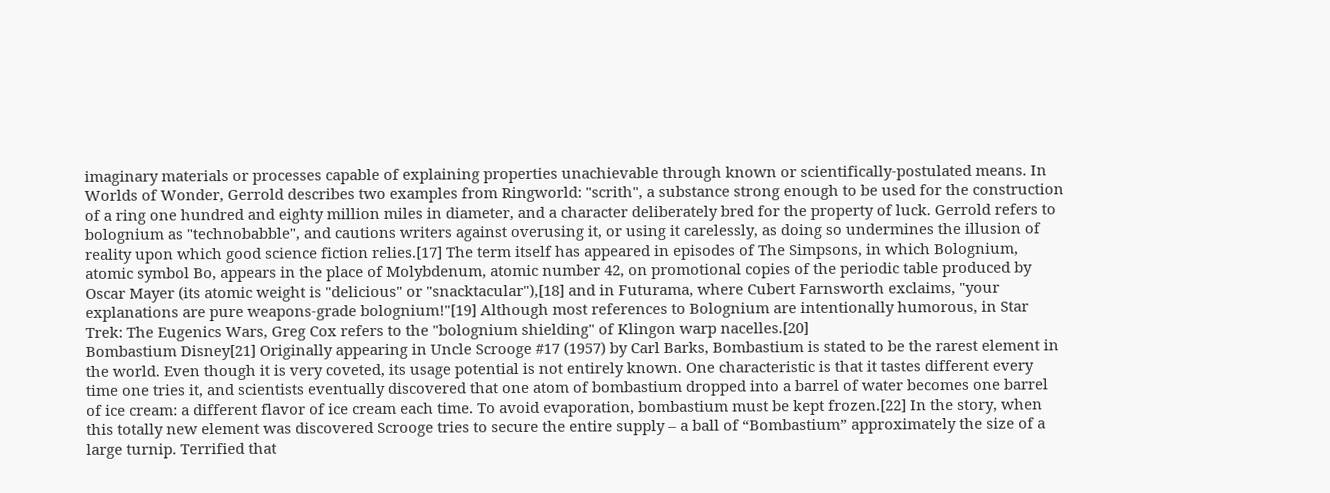imaginary materials or processes capable of explaining properties unachievable through known or scientifically-postulated means. In Worlds of Wonder, Gerrold describes two examples from Ringworld: "scrith", a substance strong enough to be used for the construction of a ring one hundred and eighty million miles in diameter, and a character deliberately bred for the property of luck. Gerrold refers to bolognium as "technobabble", and cautions writers against overusing it, or using it carelessly, as doing so undermines the illusion of reality upon which good science fiction relies.[17] The term itself has appeared in episodes of The Simpsons, in which Bolognium, atomic symbol Bo, appears in the place of Molybdenum, atomic number 42, on promotional copies of the periodic table produced by Oscar Mayer (its atomic weight is "delicious" or "snacktacular"),[18] and in Futurama, where Cubert Farnsworth exclaims, "your explanations are pure weapons-grade bolognium!"[19] Although most references to Bolognium are intentionally humorous, in Star Trek: The Eugenics Wars, Greg Cox refers to the "bolognium shielding" of Klingon warp nacelles.[20]
Bombastium Disney[21] Originally appearing in Uncle Scrooge #17 (1957) by Carl Barks, Bombastium is stated to be the rarest element in the world. Even though it is very coveted, its usage potential is not entirely known. One characteristic is that it tastes different every time one tries it, and scientists eventually discovered that one atom of bombastium dropped into a barrel of water becomes one barrel of ice cream: a different flavor of ice cream each time. To avoid evaporation, bombastium must be kept frozen.[22] In the story, when this totally new element was discovered Scrooge tries to secure the entire supply – a ball of “Bombastium” approximately the size of a large turnip. Terrified that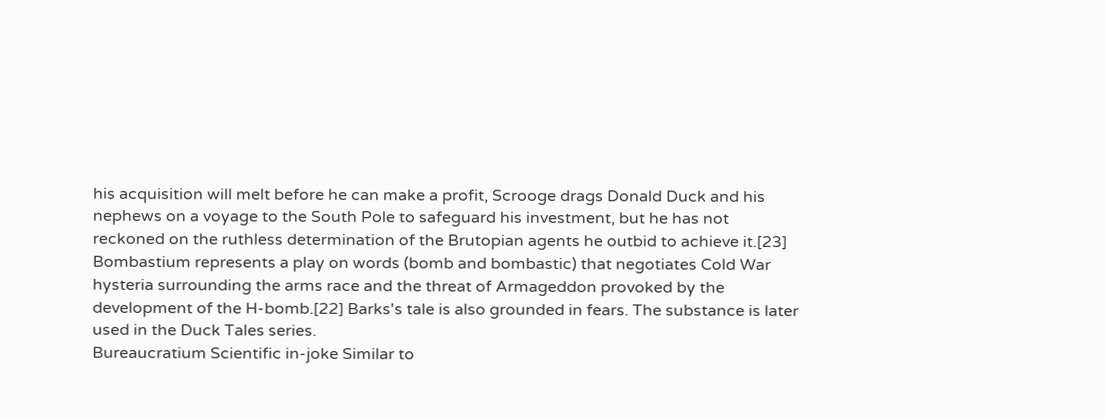his acquisition will melt before he can make a profit, Scrooge drags Donald Duck and his nephews on a voyage to the South Pole to safeguard his investment, but he has not reckoned on the ruthless determination of the Brutopian agents he outbid to achieve it.[23] Bombastium represents a play on words (bomb and bombastic) that negotiates Cold War hysteria surrounding the arms race and the threat of Armageddon provoked by the development of the H-bomb.[22] Barks's tale is also grounded in fears. The substance is later used in the Duck Tales series.
Bureaucratium Scientific in-joke Similar to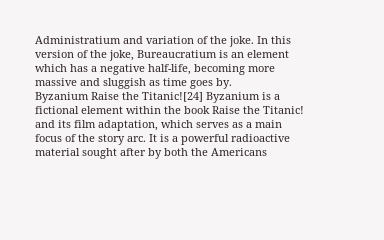Administratium and variation of the joke. In this version of the joke, Bureaucratium is an element which has a negative half-life, becoming more massive and sluggish as time goes by.
Byzanium Raise the Titanic![24] Byzanium is a fictional element within the book Raise the Titanic! and its film adaptation, which serves as a main focus of the story arc. It is a powerful radioactive material sought after by both the Americans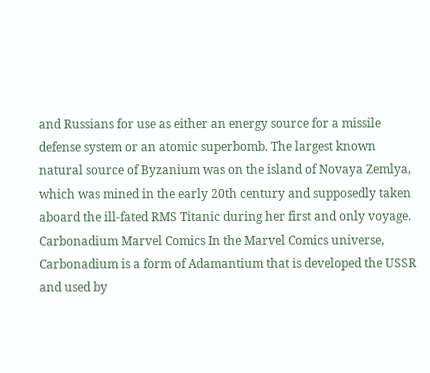and Russians for use as either an energy source for a missile defense system or an atomic superbomb. The largest known natural source of Byzanium was on the island of Novaya Zemlya, which was mined in the early 20th century and supposedly taken aboard the ill-fated RMS Titanic during her first and only voyage.
Carbonadium Marvel Comics In the Marvel Comics universe, Carbonadium is a form of Adamantium that is developed the USSR and used by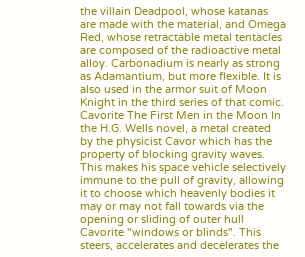the villain Deadpool, whose katanas are made with the material, and Omega Red, whose retractable metal tentacles are composed of the radioactive metal alloy. Carbonadium is nearly as strong as Adamantium, but more flexible. It is also used in the armor suit of Moon Knight in the third series of that comic.
Cavorite The First Men in the Moon In the H.G. Wells novel, a metal created by the physicist Cavor which has the property of blocking gravity waves. This makes his space vehicle selectively immune to the pull of gravity, allowing it to choose which heavenly bodies it may or may not fall towards via the opening or sliding of outer hull Cavorite "windows or blinds". This steers, accelerates and decelerates the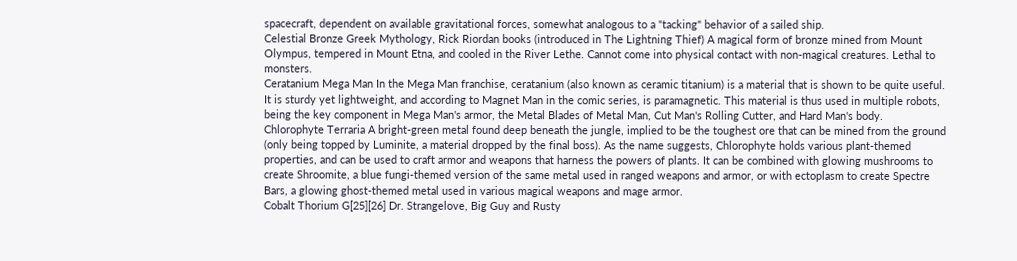spacecraft, dependent on available gravitational forces, somewhat analogous to a "tacking" behavior of a sailed ship.
Celestial Bronze Greek Mythology, Rick Riordan books (introduced in The Lightning Thief) A magical form of bronze mined from Mount Olympus, tempered in Mount Etna, and cooled in the River Lethe. Cannot come into physical contact with non-magical creatures. Lethal to monsters.
Ceratanium Mega Man In the Mega Man franchise, ceratanium (also known as ceramic titanium) is a material that is shown to be quite useful. It is sturdy yet lightweight, and according to Magnet Man in the comic series, is paramagnetic. This material is thus used in multiple robots, being the key component in Mega Man's armor, the Metal Blades of Metal Man, Cut Man's Rolling Cutter, and Hard Man's body.
Chlorophyte Terraria A bright-green metal found deep beneath the jungle, implied to be the toughest ore that can be mined from the ground (only being topped by Luminite, a material dropped by the final boss). As the name suggests, Chlorophyte holds various plant-themed properties, and can be used to craft armor and weapons that harness the powers of plants. It can be combined with glowing mushrooms to create Shroomite, a blue fungi-themed version of the same metal used in ranged weapons and armor, or with ectoplasm to create Spectre Bars, a glowing ghost-themed metal used in various magical weapons and mage armor.
Cobalt Thorium G[25][26] Dr. Strangelove, Big Guy and Rusty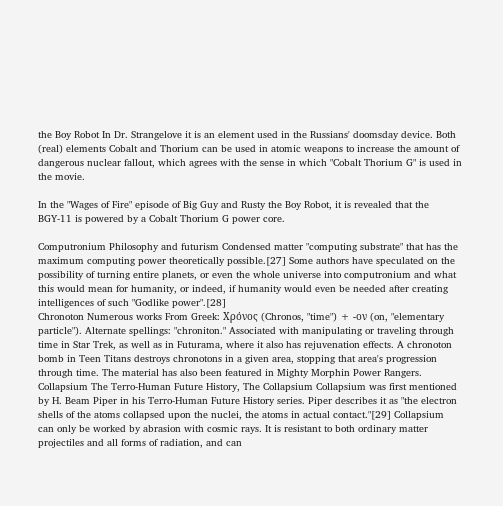the Boy Robot In Dr. Strangelove it is an element used in the Russians' doomsday device. Both (real) elements Cobalt and Thorium can be used in atomic weapons to increase the amount of dangerous nuclear fallout, which agrees with the sense in which "Cobalt Thorium G" is used in the movie.

In the "Wages of Fire" episode of Big Guy and Rusty the Boy Robot, it is revealed that the BGY-11 is powered by a Cobalt Thorium G power core.

Computronium Philosophy and futurism Condensed matter "computing substrate" that has the maximum computing power theoretically possible.[27] Some authors have speculated on the possibility of turning entire planets, or even the whole universe into computronium and what this would mean for humanity, or indeed, if humanity would even be needed after creating intelligences of such "Godlike power".[28]
Chronoton Numerous works From Greek: Χρόνος (Chronos, "time") + -ον (on, "elementary particle"). Alternate spellings: "chroniton." Associated with manipulating or traveling through time in Star Trek, as well as in Futurama, where it also has rejuvenation effects. A chronoton bomb in Teen Titans destroys chronotons in a given area, stopping that area's progression through time. The material has also been featured in Mighty Morphin Power Rangers.
Collapsium The Terro-Human Future History, The Collapsium Collapsium was first mentioned by H. Beam Piper in his Terro-Human Future History series. Piper describes it as "the electron shells of the atoms collapsed upon the nuclei, the atoms in actual contact."[29] Collapsium can only be worked by abrasion with cosmic rays. It is resistant to both ordinary matter projectiles and all forms of radiation, and can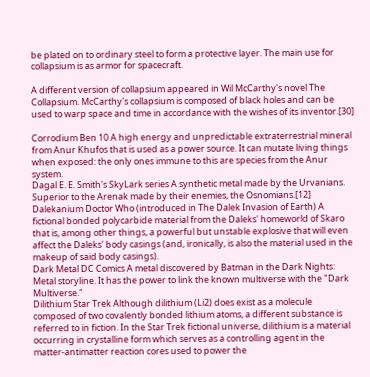be plated on to ordinary steel to form a protective layer. The main use for collapsium is as armor for spacecraft.

A different version of collapsium appeared in Wil McCarthy's novel The Collapsium. McCarthy's collapsium is composed of black holes and can be used to warp space and time in accordance with the wishes of its inventor.[30]

Corrodium Ben 10 A high energy and unpredictable extraterrestrial mineral from Anur Khufos that is used as a power source. It can mutate living things when exposed: the only ones immune to this are species from the Anur system.
Dagal E. E. Smith's SkyLark series A synthetic metal made by the Urvanians. Superior to the Arenak made by their enemies, the Osnomians.[12]
Dalekanium Doctor Who (introduced in The Dalek Invasion of Earth) A fictional bonded polycarbide material from the Daleks' homeworld of Skaro that is, among other things, a powerful but unstable explosive that will even affect the Daleks' body casings (and, ironically, is also the material used in the makeup of said body casings).
Dark Metal DC Comics A metal discovered by Batman in the Dark Nights: Metal storyline. It has the power to link the known multiverse with the "Dark Multiverse."
Dilithium Star Trek Although dilithium (Li2) does exist as a molecule composed of two covalently bonded lithium atoms, a different substance is referred to in fiction. In the Star Trek fictional universe, dilithium is a material occurring in crystalline form which serves as a controlling agent in the matter-antimatter reaction cores used to power the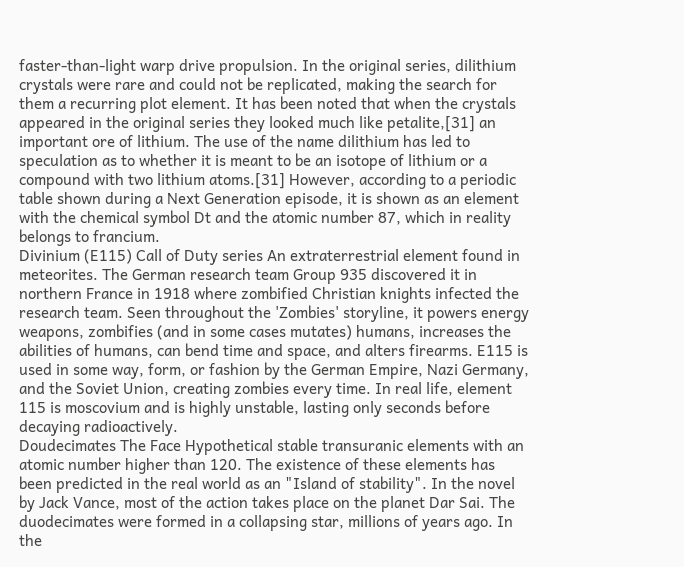faster-than-light warp drive propulsion. In the original series, dilithium crystals were rare and could not be replicated, making the search for them a recurring plot element. It has been noted that when the crystals appeared in the original series they looked much like petalite,[31] an important ore of lithium. The use of the name dilithium has led to speculation as to whether it is meant to be an isotope of lithium or a compound with two lithium atoms.[31] However, according to a periodic table shown during a Next Generation episode, it is shown as an element with the chemical symbol Dt and the atomic number 87, which in reality belongs to francium.
Divinium (E115) Call of Duty series An extraterrestrial element found in meteorites. The German research team Group 935 discovered it in northern France in 1918 where zombified Christian knights infected the research team. Seen throughout the 'Zombies' storyline, it powers energy weapons, zombifies (and in some cases mutates) humans, increases the abilities of humans, can bend time and space, and alters firearms. E115 is used in some way, form, or fashion by the German Empire, Nazi Germany, and the Soviet Union, creating zombies every time. In real life, element 115 is moscovium and is highly unstable, lasting only seconds before decaying radioactively.
Doudecimates The Face Hypothetical stable transuranic elements with an atomic number higher than 120. The existence of these elements has been predicted in the real world as an "Island of stability". In the novel by Jack Vance, most of the action takes place on the planet Dar Sai. The duodecimates were formed in a collapsing star, millions of years ago. In the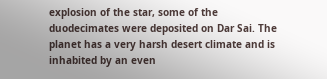explosion of the star, some of the duodecimates were deposited on Dar Sai. The planet has a very harsh desert climate and is inhabited by an even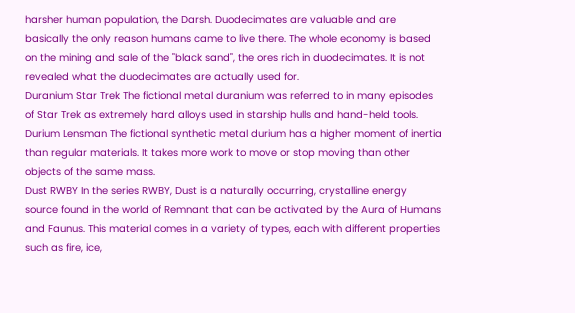harsher human population, the Darsh. Duodecimates are valuable and are basically the only reason humans came to live there. The whole economy is based on the mining and sale of the "black sand", the ores rich in duodecimates. It is not revealed what the duodecimates are actually used for.
Duranium Star Trek The fictional metal duranium was referred to in many episodes of Star Trek as extremely hard alloys used in starship hulls and hand-held tools.
Durium Lensman The fictional synthetic metal durium has a higher moment of inertia than regular materials. It takes more work to move or stop moving than other objects of the same mass.
Dust RWBY In the series RWBY, Dust is a naturally occurring, crystalline energy source found in the world of Remnant that can be activated by the Aura of Humans and Faunus. This material comes in a variety of types, each with different properties such as fire, ice,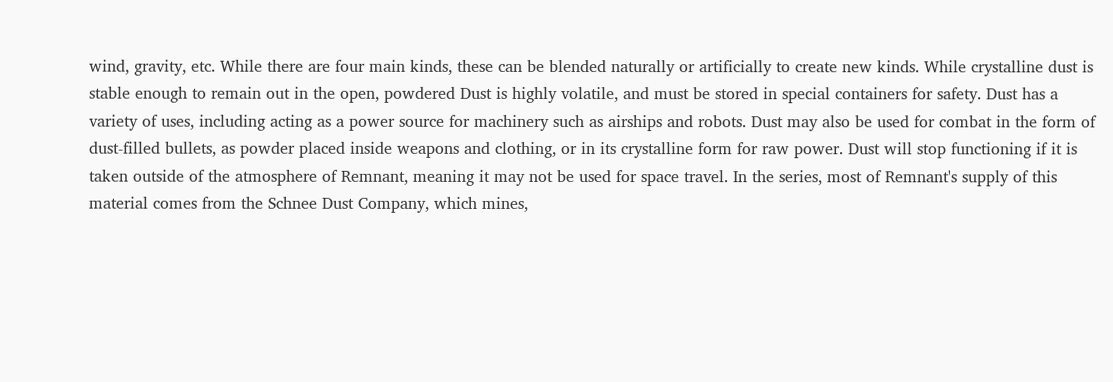wind, gravity, etc. While there are four main kinds, these can be blended naturally or artificially to create new kinds. While crystalline dust is stable enough to remain out in the open, powdered Dust is highly volatile, and must be stored in special containers for safety. Dust has a variety of uses, including acting as a power source for machinery such as airships and robots. Dust may also be used for combat in the form of dust-filled bullets, as powder placed inside weapons and clothing, or in its crystalline form for raw power. Dust will stop functioning if it is taken outside of the atmosphere of Remnant, meaning it may not be used for space travel. In the series, most of Remnant's supply of this material comes from the Schnee Dust Company, which mines,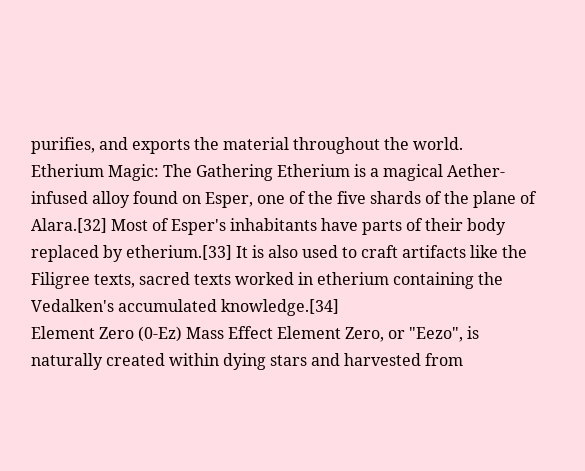purifies, and exports the material throughout the world.
Etherium Magic: The Gathering Etherium is a magical Aether-infused alloy found on Esper, one of the five shards of the plane of Alara.[32] Most of Esper's inhabitants have parts of their body replaced by etherium.[33] It is also used to craft artifacts like the Filigree texts, sacred texts worked in etherium containing the Vedalken's accumulated knowledge.[34]
Element Zero (0-Ez) Mass Effect Element Zero, or "Eezo", is naturally created within dying stars and harvested from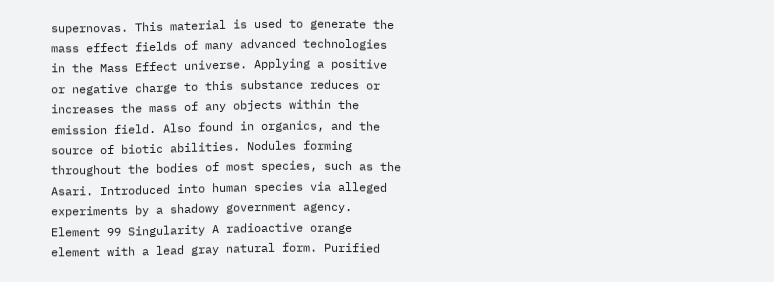supernovas. This material is used to generate the mass effect fields of many advanced technologies in the Mass Effect universe. Applying a positive or negative charge to this substance reduces or increases the mass of any objects within the emission field. Also found in organics, and the source of biotic abilities. Nodules forming throughout the bodies of most species, such as the Asari. Introduced into human species via alleged experiments by a shadowy government agency.
Element 99 Singularity A radioactive orange element with a lead gray natural form. Purified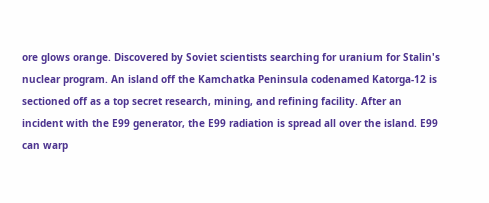ore glows orange. Discovered by Soviet scientists searching for uranium for Stalin's nuclear program. An island off the Kamchatka Peninsula codenamed Katorga-12 is sectioned off as a top secret research, mining, and refining facility. After an incident with the E99 generator, the E99 radiation is spread all over the island. E99 can warp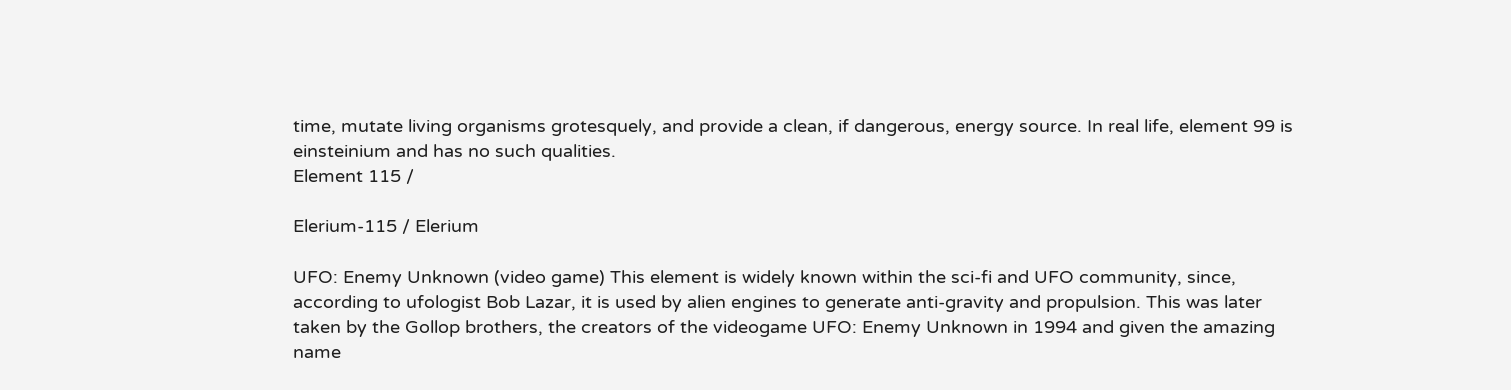time, mutate living organisms grotesquely, and provide a clean, if dangerous, energy source. In real life, element 99 is einsteinium and has no such qualities.
Element 115 /

Elerium-115 / Elerium

UFO: Enemy Unknown (video game) This element is widely known within the sci-fi and UFO community, since, according to ufologist Bob Lazar, it is used by alien engines to generate anti-gravity and propulsion. This was later taken by the Gollop brothers, the creators of the videogame UFO: Enemy Unknown in 1994 and given the amazing name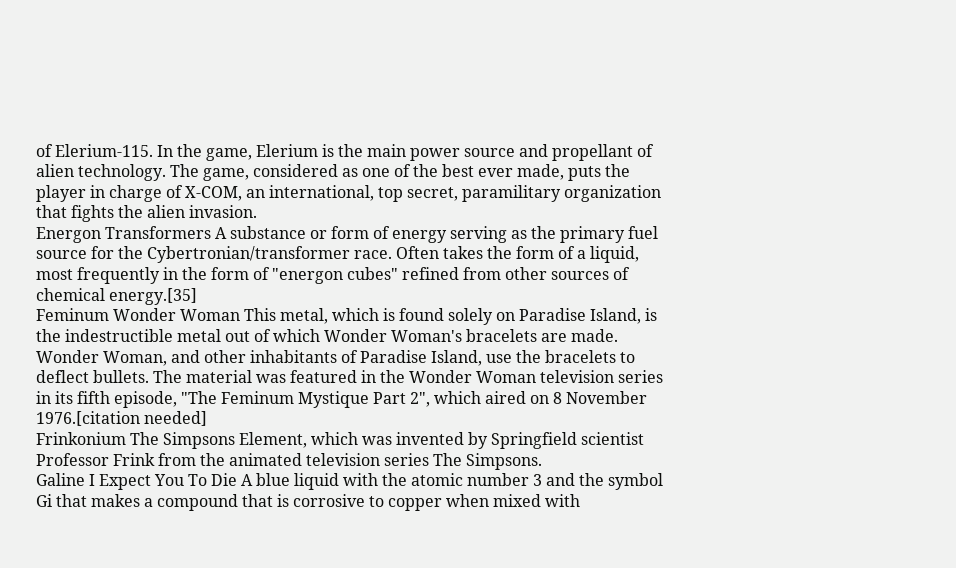of Elerium-115. In the game, Elerium is the main power source and propellant of alien technology. The game, considered as one of the best ever made, puts the player in charge of X-COM, an international, top secret, paramilitary organization that fights the alien invasion.
Energon Transformers A substance or form of energy serving as the primary fuel source for the Cybertronian/transformer race. Often takes the form of a liquid, most frequently in the form of "energon cubes" refined from other sources of chemical energy.[35]
Feminum Wonder Woman This metal, which is found solely on Paradise Island, is the indestructible metal out of which Wonder Woman's bracelets are made. Wonder Woman, and other inhabitants of Paradise Island, use the bracelets to deflect bullets. The material was featured in the Wonder Woman television series in its fifth episode, "The Feminum Mystique Part 2", which aired on 8 November 1976.[citation needed]
Frinkonium The Simpsons Element, which was invented by Springfield scientist Professor Frink from the animated television series The Simpsons.
Galine I Expect You To Die A blue liquid with the atomic number 3 and the symbol Gi that makes a compound that is corrosive to copper when mixed with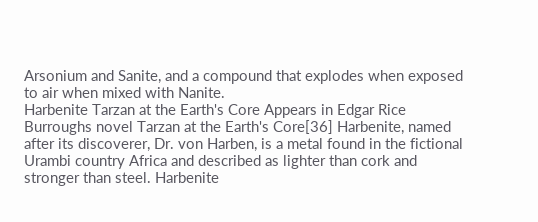Arsonium and Sanite, and a compound that explodes when exposed to air when mixed with Nanite.
Harbenite Tarzan at the Earth's Core Appears in Edgar Rice Burroughs novel Tarzan at the Earth's Core[36] Harbenite, named after its discoverer, Dr. von Harben, is a metal found in the fictional Urambi country Africa and described as lighter than cork and stronger than steel. Harbenite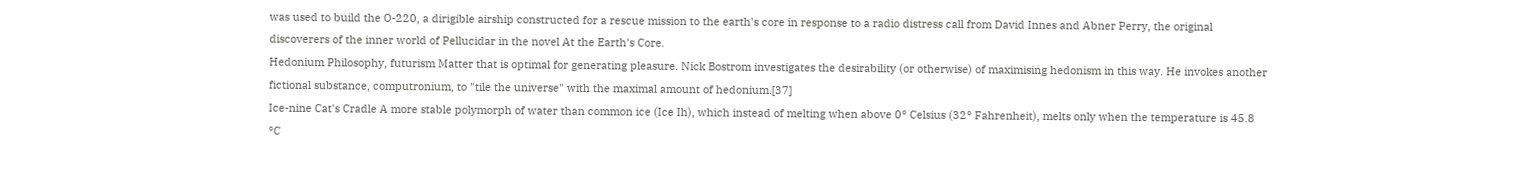was used to build the O-220, a dirigible airship constructed for a rescue mission to the earth's core in response to a radio distress call from David Innes and Abner Perry, the original discoverers of the inner world of Pellucidar in the novel At the Earth's Core.
Hedonium Philosophy, futurism Matter that is optimal for generating pleasure. Nick Bostrom investigates the desirability (or otherwise) of maximising hedonism in this way. He invokes another fictional substance, computronium, to "tile the universe" with the maximal amount of hedonium.[37]
Ice-nine Cat's Cradle A more stable polymorph of water than common ice (Ice Ih), which instead of melting when above 0° Celsius (32° Fahrenheit), melts only when the temperature is 45.8 °C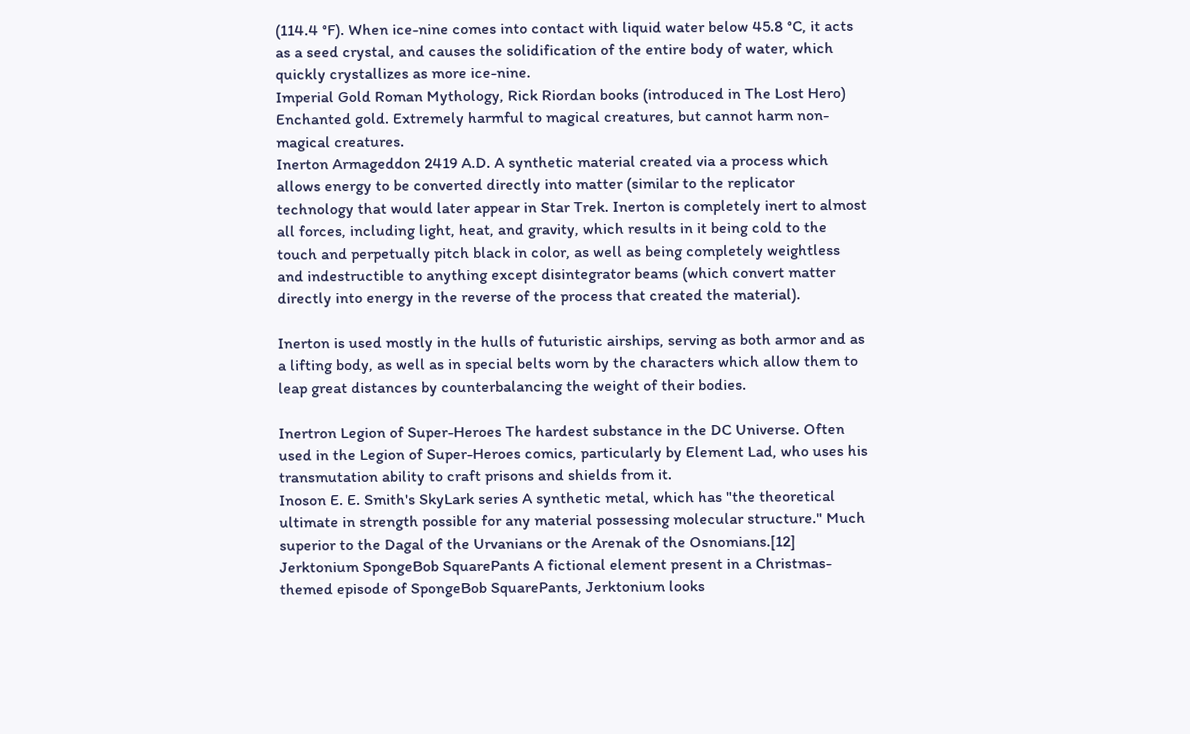(114.4 °F). When ice-nine comes into contact with liquid water below 45.8 °C, it acts as a seed crystal, and causes the solidification of the entire body of water, which quickly crystallizes as more ice-nine.
Imperial Gold Roman Mythology, Rick Riordan books (introduced in The Lost Hero) Enchanted gold. Extremely harmful to magical creatures, but cannot harm non-magical creatures.
Inerton Armageddon 2419 A.D. A synthetic material created via a process which allows energy to be converted directly into matter (similar to the replicator technology that would later appear in Star Trek. Inerton is completely inert to almost all forces, including light, heat, and gravity, which results in it being cold to the touch and perpetually pitch black in color, as well as being completely weightless and indestructible to anything except disintegrator beams (which convert matter directly into energy in the reverse of the process that created the material).

Inerton is used mostly in the hulls of futuristic airships, serving as both armor and as a lifting body, as well as in special belts worn by the characters which allow them to leap great distances by counterbalancing the weight of their bodies.

Inertron Legion of Super-Heroes The hardest substance in the DC Universe. Often used in the Legion of Super-Heroes comics, particularly by Element Lad, who uses his transmutation ability to craft prisons and shields from it.
Inoson E. E. Smith's SkyLark series A synthetic metal, which has "the theoretical ultimate in strength possible for any material possessing molecular structure." Much superior to the Dagal of the Urvanians or the Arenak of the Osnomians.[12]
Jerktonium SpongeBob SquarePants A fictional element present in a Christmas-themed episode of SpongeBob SquarePants, Jerktonium looks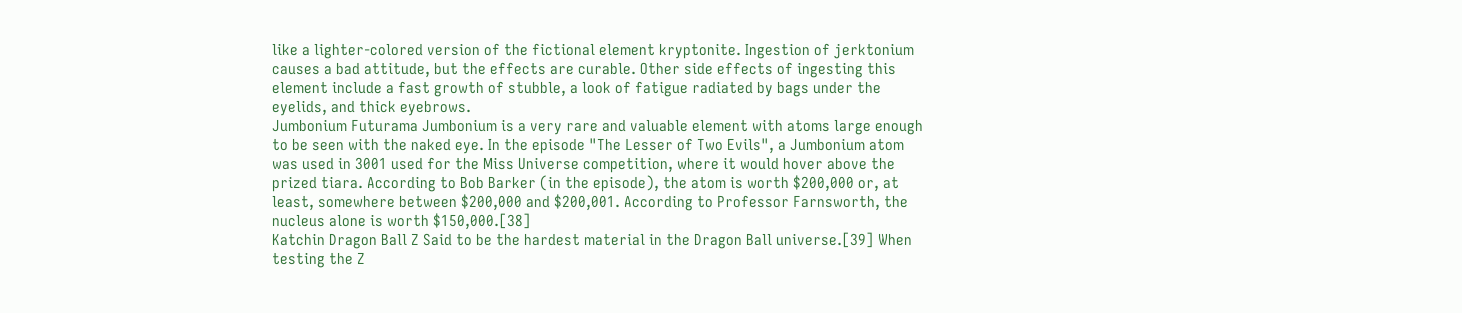like a lighter-colored version of the fictional element kryptonite. Ingestion of jerktonium causes a bad attitude, but the effects are curable. Other side effects of ingesting this element include a fast growth of stubble, a look of fatigue radiated by bags under the eyelids, and thick eyebrows.
Jumbonium Futurama Jumbonium is a very rare and valuable element with atoms large enough to be seen with the naked eye. In the episode "The Lesser of Two Evils", a Jumbonium atom was used in 3001 used for the Miss Universe competition, where it would hover above the prized tiara. According to Bob Barker (in the episode), the atom is worth $200,000 or, at least, somewhere between $200,000 and $200,001. According to Professor Farnsworth, the nucleus alone is worth $150,000.[38]
Katchin Dragon Ball Z Said to be the hardest material in the Dragon Ball universe.[39] When testing the Z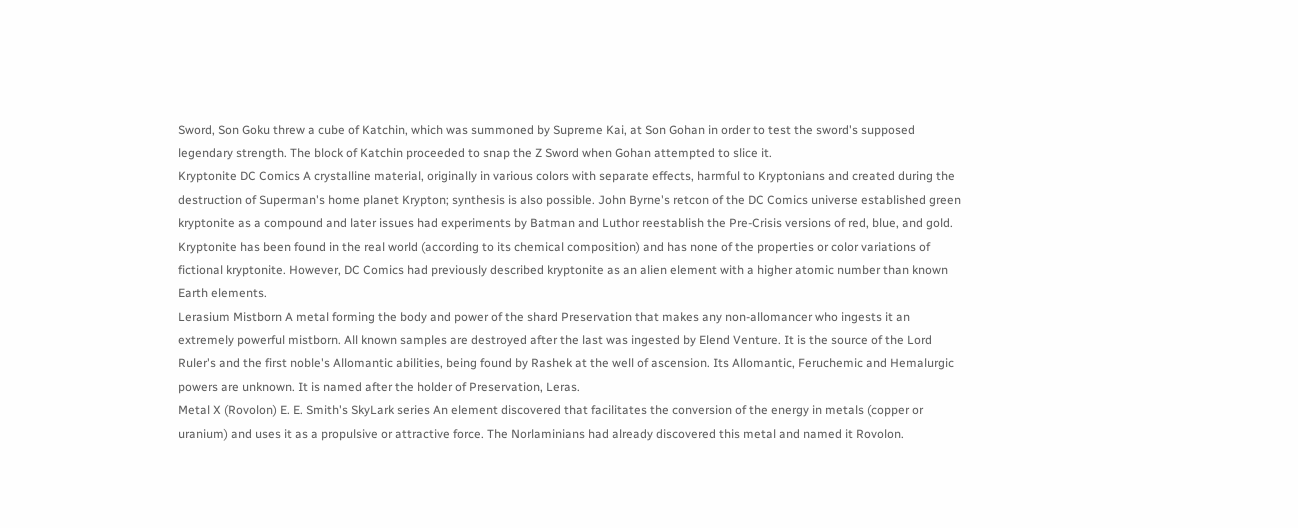Sword, Son Goku threw a cube of Katchin, which was summoned by Supreme Kai, at Son Gohan in order to test the sword's supposed legendary strength. The block of Katchin proceeded to snap the Z Sword when Gohan attempted to slice it.
Kryptonite DC Comics A crystalline material, originally in various colors with separate effects, harmful to Kryptonians and created during the destruction of Superman's home planet Krypton; synthesis is also possible. John Byrne's retcon of the DC Comics universe established green kryptonite as a compound and later issues had experiments by Batman and Luthor reestablish the Pre-Crisis versions of red, blue, and gold. Kryptonite has been found in the real world (according to its chemical composition) and has none of the properties or color variations of fictional kryptonite. However, DC Comics had previously described kryptonite as an alien element with a higher atomic number than known Earth elements.
Lerasium Mistborn A metal forming the body and power of the shard Preservation that makes any non-allomancer who ingests it an extremely powerful mistborn. All known samples are destroyed after the last was ingested by Elend Venture. It is the source of the Lord Ruler's and the first noble's Allomantic abilities, being found by Rashek at the well of ascension. Its Allomantic, Feruchemic and Hemalurgic powers are unknown. It is named after the holder of Preservation, Leras.
Metal X (Rovolon) E. E. Smith's SkyLark series An element discovered that facilitates the conversion of the energy in metals (copper or uranium) and uses it as a propulsive or attractive force. The Norlaminians had already discovered this metal and named it Rovolon.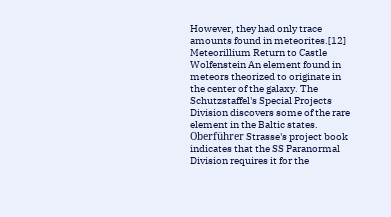However, they had only trace amounts found in meteorites.[12]
Meteorillium Return to Castle Wolfenstein An element found in meteors theorized to originate in the center of the galaxy. The Schutzstaffel's Special Projects Division discovers some of the rare element in the Baltic states. Oberführer Strasse's project book indicates that the SS Paranormal Division requires it for the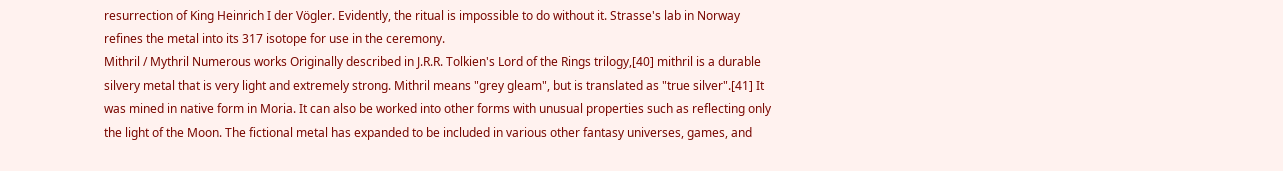resurrection of King Heinrich I der Vögler. Evidently, the ritual is impossible to do without it. Strasse's lab in Norway refines the metal into its 317 isotope for use in the ceremony.
Mithril / Mythril Numerous works Originally described in J.R.R. Tolkien's Lord of the Rings trilogy,[40] mithril is a durable silvery metal that is very light and extremely strong. Mithril means "grey gleam", but is translated as "true silver".[41] It was mined in native form in Moria. It can also be worked into other forms with unusual properties such as reflecting only the light of the Moon. The fictional metal has expanded to be included in various other fantasy universes, games, and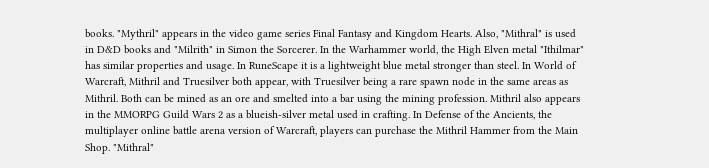books. "Mythril" appears in the video game series Final Fantasy and Kingdom Hearts. Also, "Mithral" is used in D&D books and "Milrith" in Simon the Sorcerer. In the Warhammer world, the High Elven metal "Ithilmar" has similar properties and usage. In RuneScape it is a lightweight blue metal stronger than steel. In World of Warcraft, Mithril and Truesilver both appear, with Truesilver being a rare spawn node in the same areas as Mithril. Both can be mined as an ore and smelted into a bar using the mining profession. Mithril also appears in the MMORPG Guild Wars 2 as a blueish-silver metal used in crafting. In Defense of the Ancients, the multiplayer online battle arena version of Warcraft, players can purchase the Mithril Hammer from the Main Shop. "Mithral"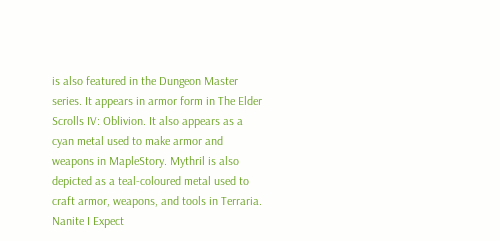is also featured in the Dungeon Master series. It appears in armor form in The Elder Scrolls IV: Oblivion. It also appears as a cyan metal used to make armor and weapons in MapleStory. Mythril is also depicted as a teal-coloured metal used to craft armor, weapons, and tools in Terraria.
Nanite I Expect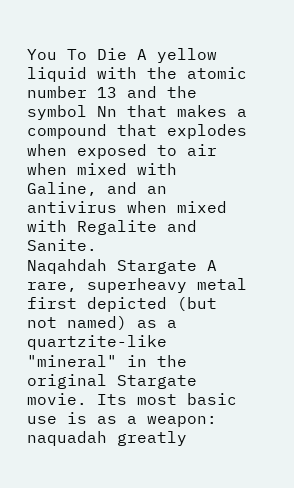You To Die A yellow liquid with the atomic number 13 and the symbol Nn that makes a compound that explodes when exposed to air when mixed with Galine, and an antivirus when mixed with Regalite and Sanite.
Naqahdah Stargate A rare, superheavy metal first depicted (but not named) as a quartzite-like "mineral" in the original Stargate movie. Its most basic use is as a weapon: naquadah greatly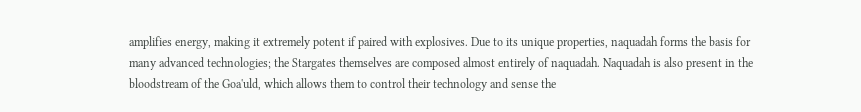amplifies energy, making it extremely potent if paired with explosives. Due to its unique properties, naquadah forms the basis for many advanced technologies; the Stargates themselves are composed almost entirely of naquadah. Naquadah is also present in the bloodstream of the Goa'uld, which allows them to control their technology and sense the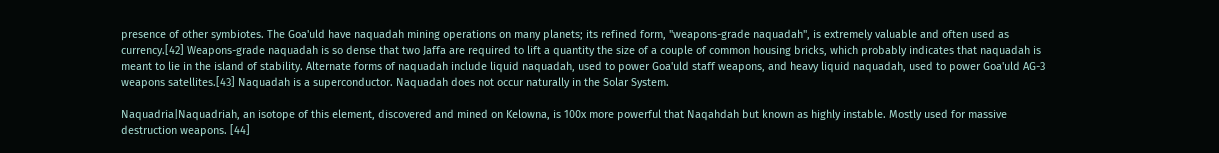presence of other symbiotes. The Goa'uld have naquadah mining operations on many planets; its refined form, "weapons-grade naquadah", is extremely valuable and often used as currency.[42] Weapons-grade naquadah is so dense that two Jaffa are required to lift a quantity the size of a couple of common housing bricks, which probably indicates that naquadah is meant to lie in the island of stability. Alternate forms of naquadah include liquid naquadah, used to power Goa'uld staff weapons, and heavy liquid naquadah, used to power Goa'uld AG-3 weapons satellites.[43] Naquadah is a superconductor. Naquadah does not occur naturally in the Solar System.

Naquadria|Naquadriah, an isotope of this element, discovered and mined on Kelowna, is 100x more powerful that Naqahdah but known as highly instable. Mostly used for massive destruction weapons. [44]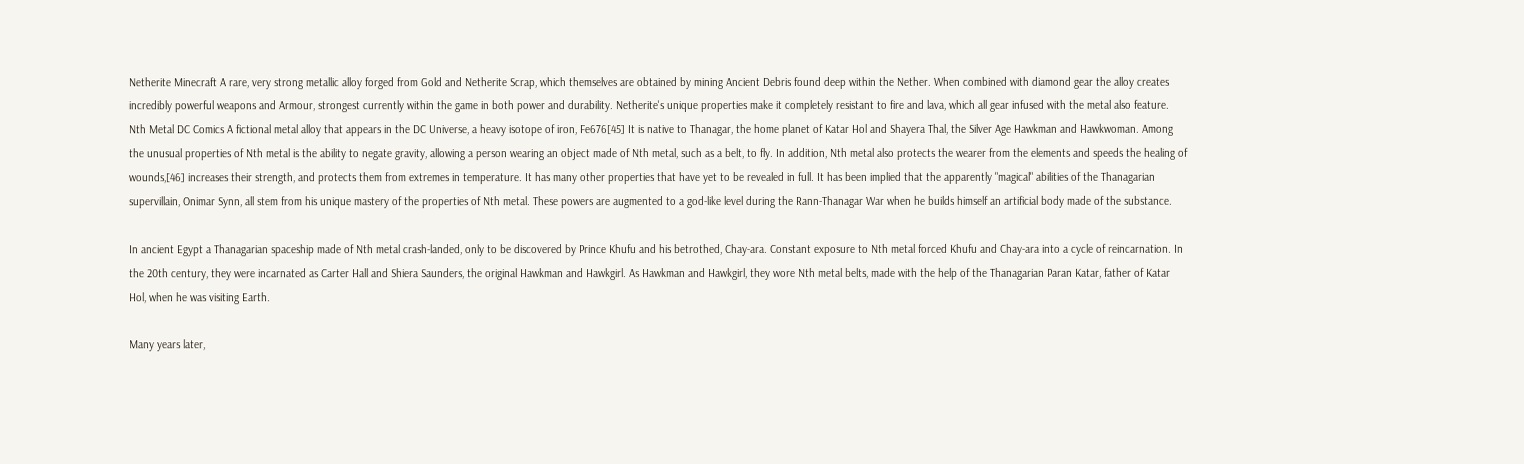Netherite Minecraft A rare, very strong metallic alloy forged from Gold and Netherite Scrap, which themselves are obtained by mining Ancient Debris found deep within the Nether. When combined with diamond gear the alloy creates incredibly powerful weapons and Armour, strongest currently within the game in both power and durability. Netherite's unique properties make it completely resistant to fire and lava, which all gear infused with the metal also feature.
Nth Metal DC Comics A fictional metal alloy that appears in the DC Universe, a heavy isotope of iron, Fe676[45] It is native to Thanagar, the home planet of Katar Hol and Shayera Thal, the Silver Age Hawkman and Hawkwoman. Among the unusual properties of Nth metal is the ability to negate gravity, allowing a person wearing an object made of Nth metal, such as a belt, to fly. In addition, Nth metal also protects the wearer from the elements and speeds the healing of wounds,[46] increases their strength, and protects them from extremes in temperature. It has many other properties that have yet to be revealed in full. It has been implied that the apparently "magical" abilities of the Thanagarian supervillain, Onimar Synn, all stem from his unique mastery of the properties of Nth metal. These powers are augmented to a god-like level during the Rann-Thanagar War when he builds himself an artificial body made of the substance.

In ancient Egypt a Thanagarian spaceship made of Nth metal crash-landed, only to be discovered by Prince Khufu and his betrothed, Chay-ara. Constant exposure to Nth metal forced Khufu and Chay-ara into a cycle of reincarnation. In the 20th century, they were incarnated as Carter Hall and Shiera Saunders, the original Hawkman and Hawkgirl. As Hawkman and Hawkgirl, they wore Nth metal belts, made with the help of the Thanagarian Paran Katar, father of Katar Hol, when he was visiting Earth.

Many years later,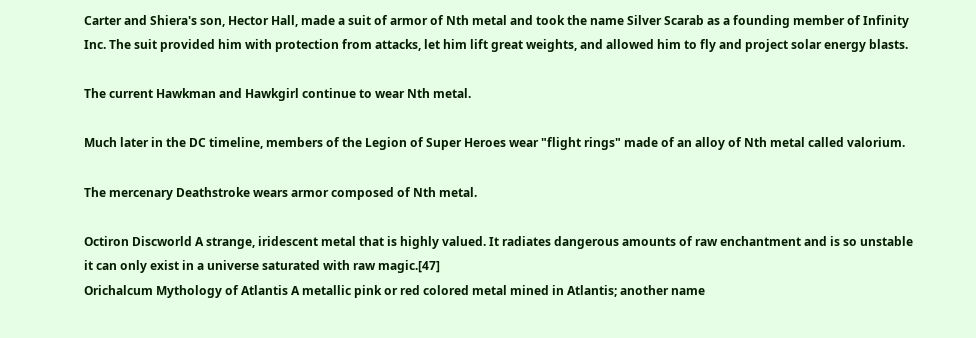Carter and Shiera's son, Hector Hall, made a suit of armor of Nth metal and took the name Silver Scarab as a founding member of Infinity Inc. The suit provided him with protection from attacks, let him lift great weights, and allowed him to fly and project solar energy blasts.

The current Hawkman and Hawkgirl continue to wear Nth metal.

Much later in the DC timeline, members of the Legion of Super Heroes wear "flight rings" made of an alloy of Nth metal called valorium.

The mercenary Deathstroke wears armor composed of Nth metal.

Octiron Discworld A strange, iridescent metal that is highly valued. It radiates dangerous amounts of raw enchantment and is so unstable it can only exist in a universe saturated with raw magic.[47]
Orichalcum Mythology of Atlantis A metallic pink or red colored metal mined in Atlantis; another name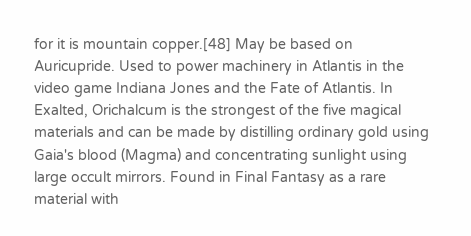for it is mountain copper.[48] May be based on Auricupride. Used to power machinery in Atlantis in the video game Indiana Jones and the Fate of Atlantis. In Exalted, Orichalcum is the strongest of the five magical materials and can be made by distilling ordinary gold using Gaia's blood (Magma) and concentrating sunlight using large occult mirrors. Found in Final Fantasy as a rare material with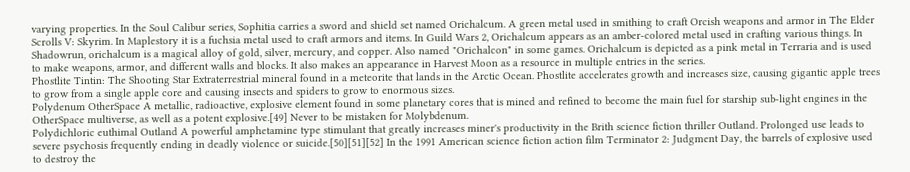varying properties. In the Soul Calibur series, Sophitia carries a sword and shield set named Orichalcum. A green metal used in smithing to craft Orcish weapons and armor in The Elder Scrolls V: Skyrim. In Maplestory it is a fuchsia metal used to craft armors and items. In Guild Wars 2, Orichalcum appears as an amber-colored metal used in crafting various things. In Shadowrun, orichalcum is a magical alloy of gold, silver, mercury, and copper. Also named "Orichalcon" in some games. Orichalcum is depicted as a pink metal in Terraria and is used to make weapons, armor, and different walls and blocks. It also makes an appearance in Harvest Moon as a resource in multiple entries in the series.
Phostlite Tintin: The Shooting Star Extraterrestrial mineral found in a meteorite that lands in the Arctic Ocean. Phostlite accelerates growth and increases size, causing gigantic apple trees to grow from a single apple core and causing insects and spiders to grow to enormous sizes.
Polydenum OtherSpace A metallic, radioactive, explosive element found in some planetary cores that is mined and refined to become the main fuel for starship sub-light engines in the OtherSpace multiverse, as well as a potent explosive.[49] Never to be mistaken for Molybdenum.
Polydichloric euthimal Outland A powerful amphetamine type stimulant that greatly increases miner's productivity in the Brith science fiction thriller Outland. Prolonged use leads to severe psychosis frequently ending in deadly violence or suicide.[50][51][52] In the 1991 American science fiction action film Terminator 2: Judgment Day, the barrels of explosive used to destroy the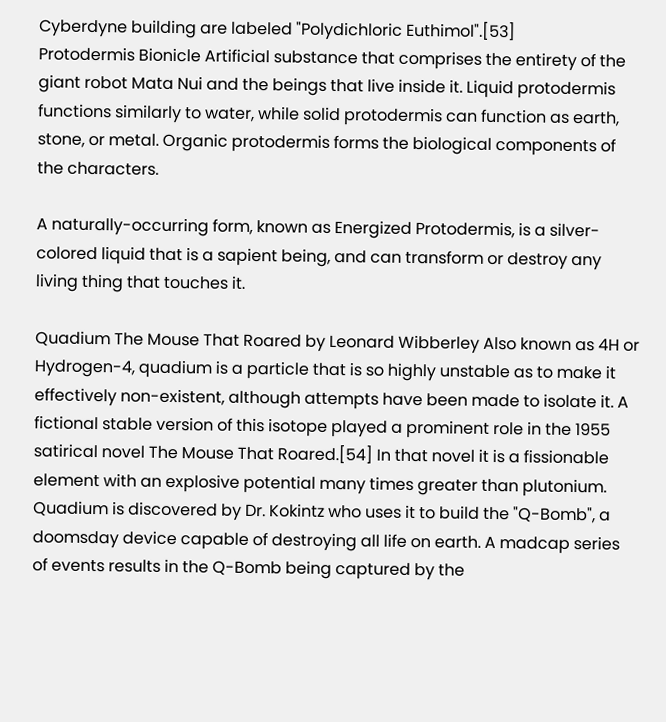Cyberdyne building are labeled "Polydichloric Euthimol".[53]
Protodermis Bionicle Artificial substance that comprises the entirety of the giant robot Mata Nui and the beings that live inside it. Liquid protodermis functions similarly to water, while solid protodermis can function as earth, stone, or metal. Organic protodermis forms the biological components of the characters.

A naturally-occurring form, known as Energized Protodermis, is a silver-colored liquid that is a sapient being, and can transform or destroy any living thing that touches it.

Quadium The Mouse That Roared by Leonard Wibberley Also known as 4H or Hydrogen-4, quadium is a particle that is so highly unstable as to make it effectively non-existent, although attempts have been made to isolate it. A fictional stable version of this isotope played a prominent role in the 1955 satirical novel The Mouse That Roared.[54] In that novel it is a fissionable element with an explosive potential many times greater than plutonium. Quadium is discovered by Dr. Kokintz who uses it to build the "Q-Bomb", a doomsday device capable of destroying all life on earth. A madcap series of events results in the Q-Bomb being captured by the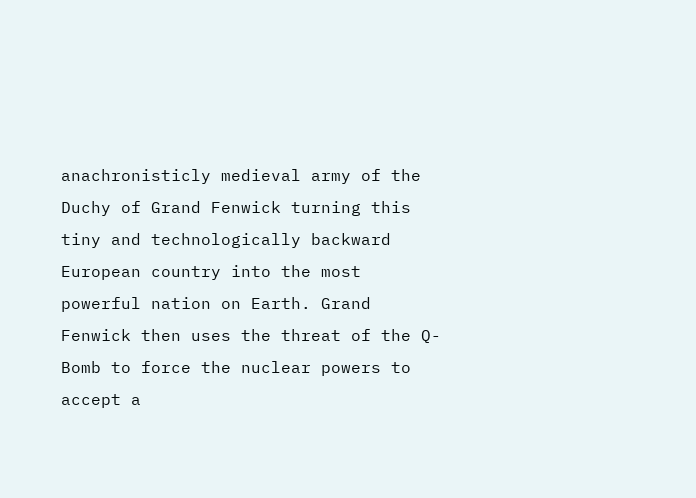anachronisticly medieval army of the Duchy of Grand Fenwick turning this tiny and technologically backward European country into the most powerful nation on Earth. Grand Fenwick then uses the threat of the Q-Bomb to force the nuclear powers to accept a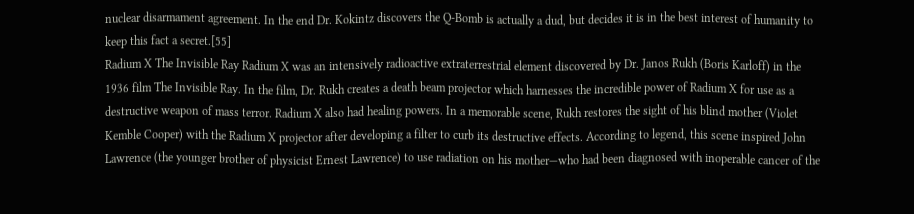nuclear disarmament agreement. In the end Dr. Kokintz discovers the Q-Bomb is actually a dud, but decides it is in the best interest of humanity to keep this fact a secret.[55]
Radium X The Invisible Ray Radium X was an intensively radioactive extraterrestrial element discovered by Dr. Janos Rukh (Boris Karloff) in the 1936 film The Invisible Ray. In the film, Dr. Rukh creates a death beam projector which harnesses the incredible power of Radium X for use as a destructive weapon of mass terror. Radium X also had healing powers. In a memorable scene, Rukh restores the sight of his blind mother (Violet Kemble Cooper) with the Radium X projector after developing a filter to curb its destructive effects. According to legend, this scene inspired John Lawrence (the younger brother of physicist Ernest Lawrence) to use radiation on his mother—who had been diagnosed with inoperable cancer of the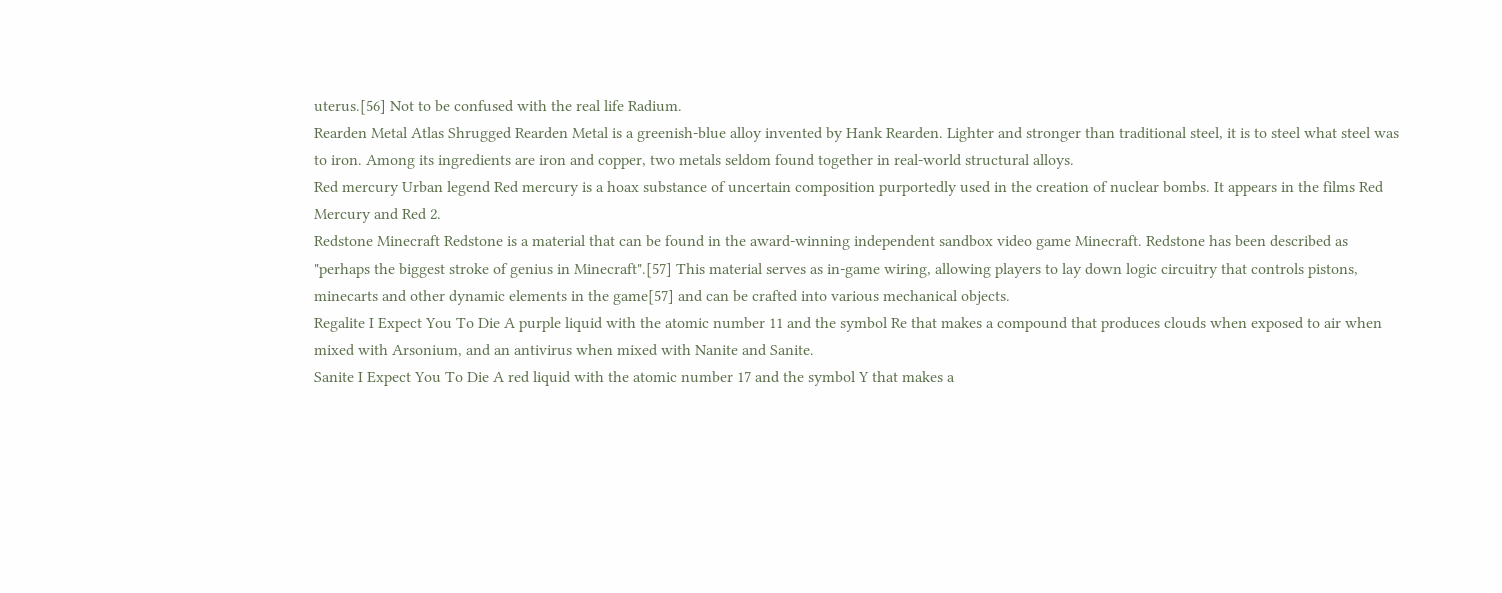uterus.[56] Not to be confused with the real life Radium.
Rearden Metal Atlas Shrugged Rearden Metal is a greenish-blue alloy invented by Hank Rearden. Lighter and stronger than traditional steel, it is to steel what steel was to iron. Among its ingredients are iron and copper, two metals seldom found together in real-world structural alloys.
Red mercury Urban legend Red mercury is a hoax substance of uncertain composition purportedly used in the creation of nuclear bombs. It appears in the films Red Mercury and Red 2.
Redstone Minecraft Redstone is a material that can be found in the award-winning independent sandbox video game Minecraft. Redstone has been described as "perhaps the biggest stroke of genius in Minecraft".[57] This material serves as in-game wiring, allowing players to lay down logic circuitry that controls pistons, minecarts and other dynamic elements in the game[57] and can be crafted into various mechanical objects.
Regalite I Expect You To Die A purple liquid with the atomic number 11 and the symbol Re that makes a compound that produces clouds when exposed to air when mixed with Arsonium, and an antivirus when mixed with Nanite and Sanite.
Sanite I Expect You To Die A red liquid with the atomic number 17 and the symbol Y that makes a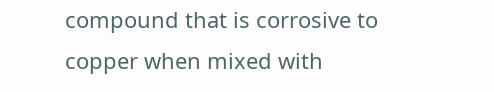compound that is corrosive to copper when mixed with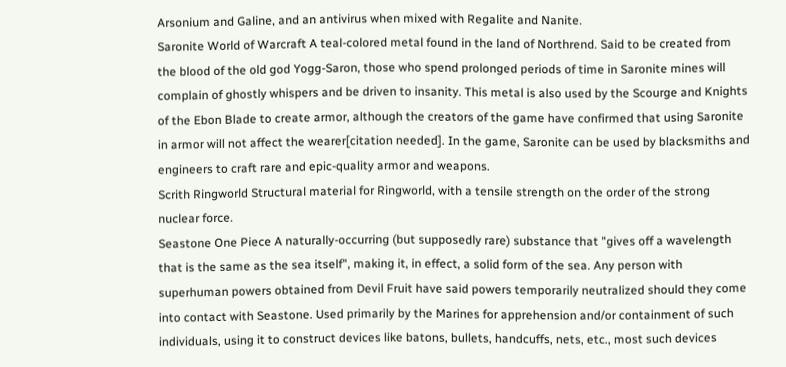Arsonium and Galine, and an antivirus when mixed with Regalite and Nanite.
Saronite World of Warcraft A teal-colored metal found in the land of Northrend. Said to be created from the blood of the old god Yogg-Saron, those who spend prolonged periods of time in Saronite mines will complain of ghostly whispers and be driven to insanity. This metal is also used by the Scourge and Knights of the Ebon Blade to create armor, although the creators of the game have confirmed that using Saronite in armor will not affect the wearer[citation needed]. In the game, Saronite can be used by blacksmiths and engineers to craft rare and epic-quality armor and weapons.
Scrith Ringworld Structural material for Ringworld, with a tensile strength on the order of the strong nuclear force.
Seastone One Piece A naturally-occurring (but supposedly rare) substance that "gives off a wavelength that is the same as the sea itself", making it, in effect, a solid form of the sea. Any person with superhuman powers obtained from Devil Fruit have said powers temporarily neutralized should they come into contact with Seastone. Used primarily by the Marines for apprehension and/or containment of such individuals, using it to construct devices like batons, bullets, handcuffs, nets, etc., most such devices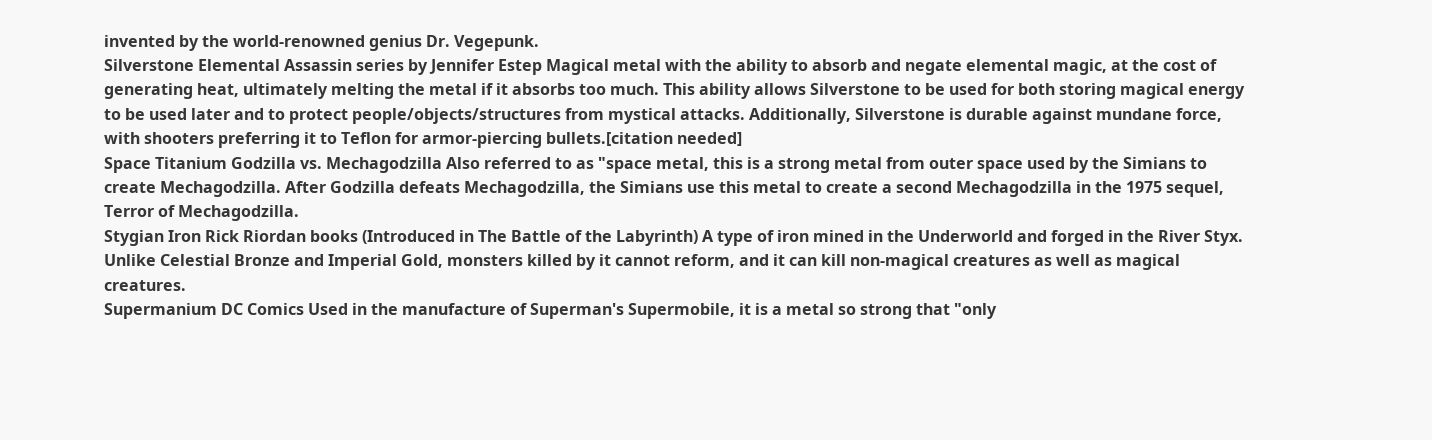invented by the world-renowned genius Dr. Vegepunk.
Silverstone Elemental Assassin series by Jennifer Estep Magical metal with the ability to absorb and negate elemental magic, at the cost of generating heat, ultimately melting the metal if it absorbs too much. This ability allows Silverstone to be used for both storing magical energy to be used later and to protect people/objects/structures from mystical attacks. Additionally, Silverstone is durable against mundane force, with shooters preferring it to Teflon for armor-piercing bullets.[citation needed]
Space Titanium Godzilla vs. Mechagodzilla Also referred to as "space metal, this is a strong metal from outer space used by the Simians to create Mechagodzilla. After Godzilla defeats Mechagodzilla, the Simians use this metal to create a second Mechagodzilla in the 1975 sequel, Terror of Mechagodzilla.
Stygian Iron Rick Riordan books (Introduced in The Battle of the Labyrinth) A type of iron mined in the Underworld and forged in the River Styx. Unlike Celestial Bronze and Imperial Gold, monsters killed by it cannot reform, and it can kill non-magical creatures as well as magical creatures.
Supermanium DC Comics Used in the manufacture of Superman's Supermobile, it is a metal so strong that "only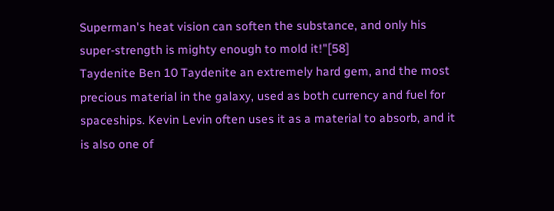Superman's heat vision can soften the substance, and only his super-strength is mighty enough to mold it!"[58]
Taydenite Ben 10 Taydenite an extremely hard gem, and the most precious material in the galaxy, used as both currency and fuel for spaceships. Kevin Levin often uses it as a material to absorb, and it is also one of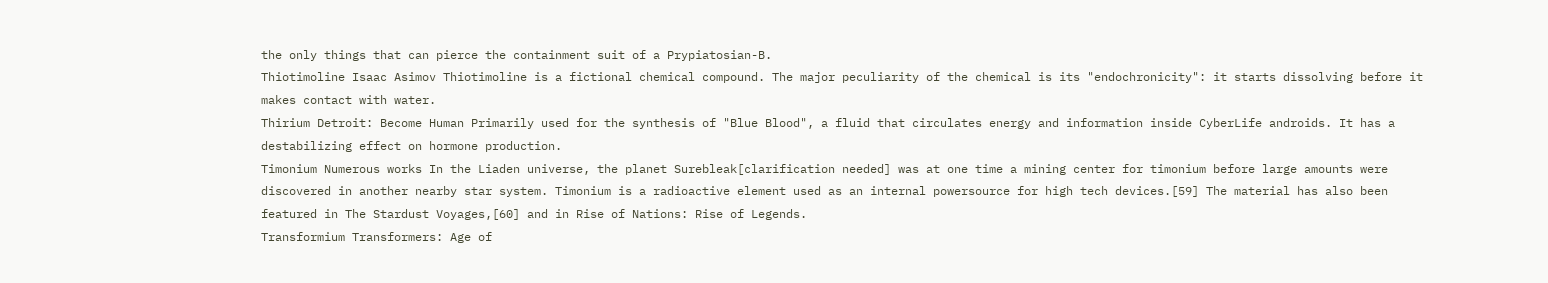the only things that can pierce the containment suit of a Prypiatosian-B.
Thiotimoline Isaac Asimov Thiotimoline is a fictional chemical compound. The major peculiarity of the chemical is its "endochronicity": it starts dissolving before it makes contact with water.
Thirium Detroit: Become Human Primarily used for the synthesis of "Blue Blood", a fluid that circulates energy and information inside CyberLife androids. It has a destabilizing effect on hormone production.
Timonium Numerous works In the Liaden universe, the planet Surebleak[clarification needed] was at one time a mining center for timonium before large amounts were discovered in another nearby star system. Timonium is a radioactive element used as an internal powersource for high tech devices.[59] The material has also been featured in The Stardust Voyages,[60] and in Rise of Nations: Rise of Legends.
Transformium Transformers: Age of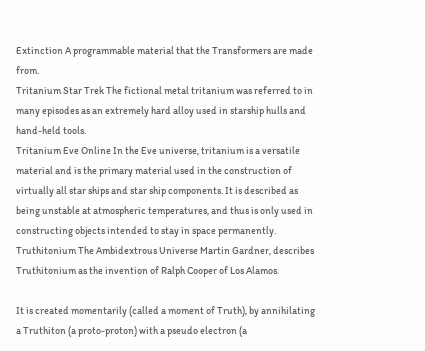Extinction A programmable material that the Transformers are made from.
Tritanium Star Trek The fictional metal tritanium was referred to in many episodes as an extremely hard alloy used in starship hulls and hand-held tools.
Tritanium Eve Online In the Eve universe, tritanium is a versatile material and is the primary material used in the construction of virtually all star ships and star ship components. It is described as being unstable at atmospheric temperatures, and thus is only used in constructing objects intended to stay in space permanently.
Truthitonium The Ambidextrous Universe Martin Gardner, describes Truthitonium as the invention of Ralph Cooper of Los Alamos.

It is created momentarily (called a moment of Truth), by annihilating a Truthiton (a proto-proton) with a pseudo electron (a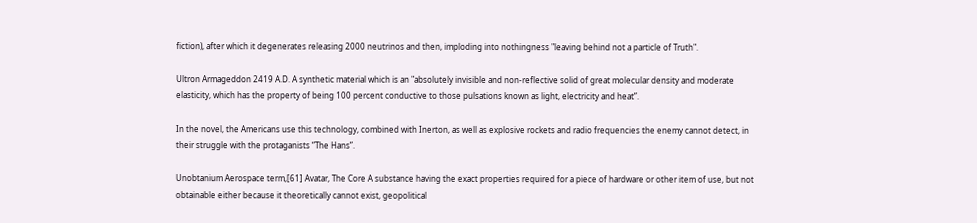fiction), after which it degenerates releasing 2000 neutrinos and then, imploding into nothingness "leaving behind not a particle of Truth".

Ultron Armageddon 2419 A.D. A synthetic material which is an "absolutely invisible and non-reflective solid of great molecular density and moderate elasticity, which has the property of being 100 percent conductive to those pulsations known as light, electricity and heat”.

In the novel, the Americans use this technology, combined with Inerton, as well as explosive rockets and radio frequencies the enemy cannot detect, in their struggle with the protaganists “The Hans”.

Unobtanium Aerospace term,[61] Avatar, The Core A substance having the exact properties required for a piece of hardware or other item of use, but not obtainable either because it theoretically cannot exist, geopolitical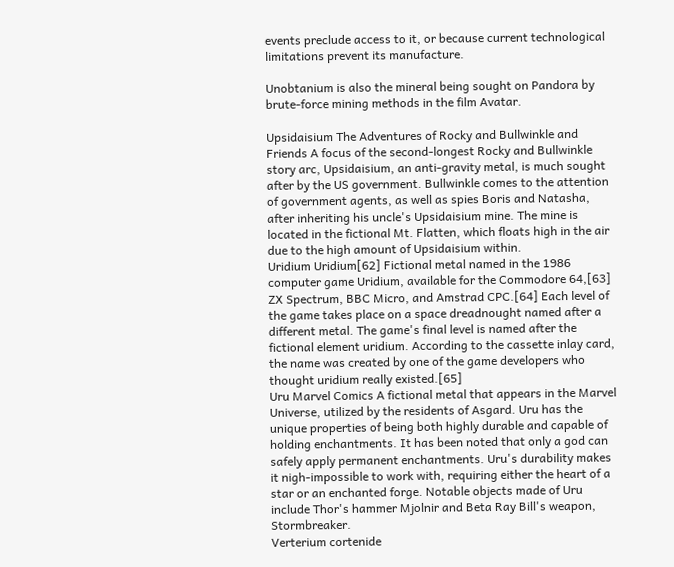events preclude access to it, or because current technological limitations prevent its manufacture.

Unobtanium is also the mineral being sought on Pandora by brute-force mining methods in the film Avatar.

Upsidaisium The Adventures of Rocky and Bullwinkle and Friends A focus of the second-longest Rocky and Bullwinkle story arc, Upsidaisium, an anti-gravity metal, is much sought after by the US government. Bullwinkle comes to the attention of government agents, as well as spies Boris and Natasha, after inheriting his uncle's Upsidaisium mine. The mine is located in the fictional Mt. Flatten, which floats high in the air due to the high amount of Upsidaisium within.
Uridium Uridium[62] Fictional metal named in the 1986 computer game Uridium, available for the Commodore 64,[63] ZX Spectrum, BBC Micro, and Amstrad CPC.[64] Each level of the game takes place on a space dreadnought named after a different metal. The game's final level is named after the fictional element uridium. According to the cassette inlay card, the name was created by one of the game developers who thought uridium really existed.[65]
Uru Marvel Comics A fictional metal that appears in the Marvel Universe, utilized by the residents of Asgard. Uru has the unique properties of being both highly durable and capable of holding enchantments. It has been noted that only a god can safely apply permanent enchantments. Uru's durability makes it nigh-impossible to work with, requiring either the heart of a star or an enchanted forge. Notable objects made of Uru include Thor's hammer Mjolnir and Beta Ray Bill's weapon, Stormbreaker.
Verterium cortenide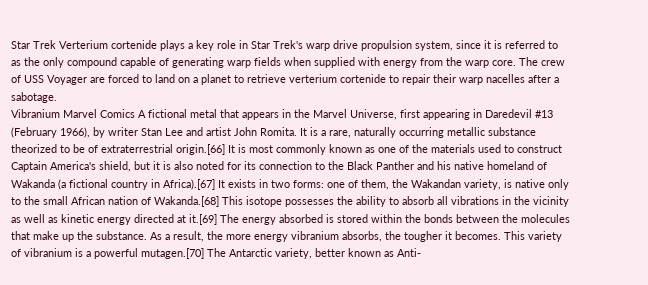Star Trek Verterium cortenide plays a key role in Star Trek's warp drive propulsion system, since it is referred to as the only compound capable of generating warp fields when supplied with energy from the warp core. The crew of USS Voyager are forced to land on a planet to retrieve verterium cortenide to repair their warp nacelles after a sabotage.
Vibranium Marvel Comics A fictional metal that appears in the Marvel Universe, first appearing in Daredevil #13 (February 1966), by writer Stan Lee and artist John Romita. It is a rare, naturally occurring metallic substance theorized to be of extraterrestrial origin.[66] It is most commonly known as one of the materials used to construct Captain America's shield, but it is also noted for its connection to the Black Panther and his native homeland of Wakanda (a fictional country in Africa).[67] It exists in two forms: one of them, the Wakandan variety, is native only to the small African nation of Wakanda.[68] This isotope possesses the ability to absorb all vibrations in the vicinity as well as kinetic energy directed at it.[69] The energy absorbed is stored within the bonds between the molecules that make up the substance. As a result, the more energy vibranium absorbs, the tougher it becomes. This variety of vibranium is a powerful mutagen.[70] The Antarctic variety, better known as Anti-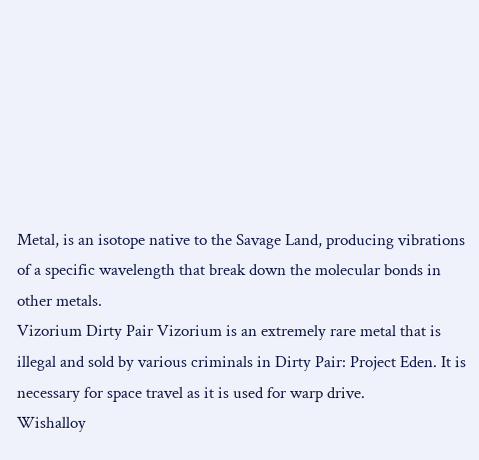Metal, is an isotope native to the Savage Land, producing vibrations of a specific wavelength that break down the molecular bonds in other metals.
Vizorium Dirty Pair Vizorium is an extremely rare metal that is illegal and sold by various criminals in Dirty Pair: Project Eden. It is necessary for space travel as it is used for warp drive.
Wishalloy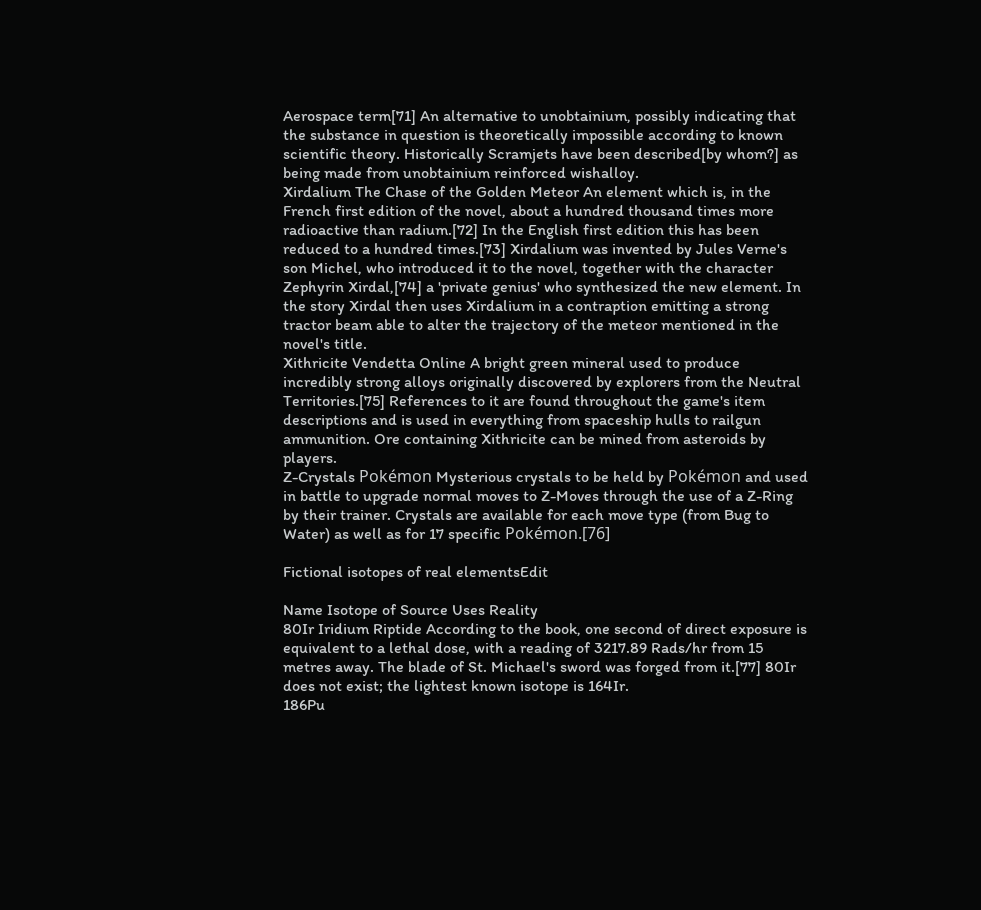Aerospace term[71] An alternative to unobtainium, possibly indicating that the substance in question is theoretically impossible according to known scientific theory. Historically Scramjets have been described[by whom?] as being made from unobtainium reinforced wishalloy.
Xirdalium The Chase of the Golden Meteor An element which is, in the French first edition of the novel, about a hundred thousand times more radioactive than radium.[72] In the English first edition this has been reduced to a hundred times.[73] Xirdalium was invented by Jules Verne's son Michel, who introduced it to the novel, together with the character Zephyrin Xirdal,[74] a 'private genius' who synthesized the new element. In the story Xirdal then uses Xirdalium in a contraption emitting a strong tractor beam able to alter the trajectory of the meteor mentioned in the novel's title.
Xithricite Vendetta Online A bright green mineral used to produce incredibly strong alloys originally discovered by explorers from the Neutral Territories.[75] References to it are found throughout the game's item descriptions and is used in everything from spaceship hulls to railgun ammunition. Ore containing Xithricite can be mined from asteroids by players.
Z-Crystals Pokémon Mysterious crystals to be held by Pokémon and used in battle to upgrade normal moves to Z-Moves through the use of a Z-Ring by their trainer. Crystals are available for each move type (from Bug to Water) as well as for 17 specific Pokémon.[76]

Fictional isotopes of real elementsEdit

Name Isotope of Source Uses Reality
80Ir Iridium Riptide According to the book, one second of direct exposure is equivalent to a lethal dose, with a reading of 3217.89 Rads/hr from 15 metres away. The blade of St. Michael's sword was forged from it.[77] 80Ir does not exist; the lightest known isotope is 164Ir.
186Pu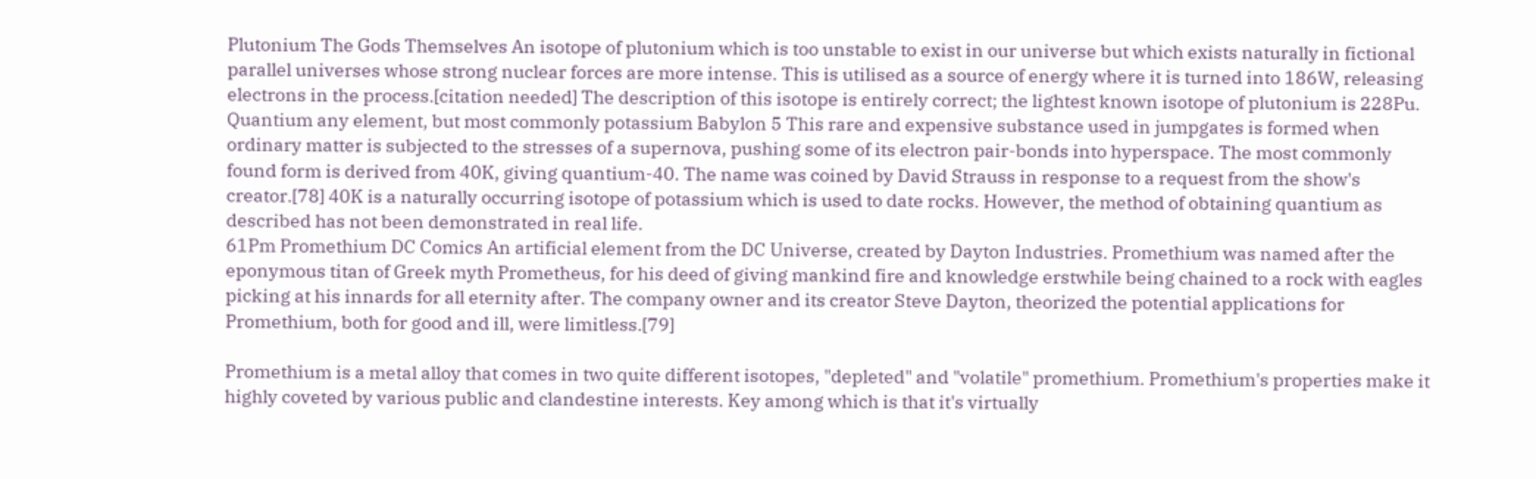Plutonium The Gods Themselves An isotope of plutonium which is too unstable to exist in our universe but which exists naturally in fictional parallel universes whose strong nuclear forces are more intense. This is utilised as a source of energy where it is turned into 186W, releasing electrons in the process.[citation needed] The description of this isotope is entirely correct; the lightest known isotope of plutonium is 228Pu.
Quantium any element, but most commonly potassium Babylon 5 This rare and expensive substance used in jumpgates is formed when ordinary matter is subjected to the stresses of a supernova, pushing some of its electron pair-bonds into hyperspace. The most commonly found form is derived from 40K, giving quantium-40. The name was coined by David Strauss in response to a request from the show's creator.[78] 40K is a naturally occurring isotope of potassium which is used to date rocks. However, the method of obtaining quantium as described has not been demonstrated in real life.
61Pm Promethium DC Comics An artificial element from the DC Universe, created by Dayton Industries. Promethium was named after the eponymous titan of Greek myth Prometheus, for his deed of giving mankind fire and knowledge erstwhile being chained to a rock with eagles picking at his innards for all eternity after. The company owner and its creator Steve Dayton, theorized the potential applications for Promethium, both for good and ill, were limitless.[79]

Promethium is a metal alloy that comes in two quite different isotopes, "depleted" and "volatile" promethium. Promethium's properties make it highly coveted by various public and clandestine interests. Key among which is that it's virtually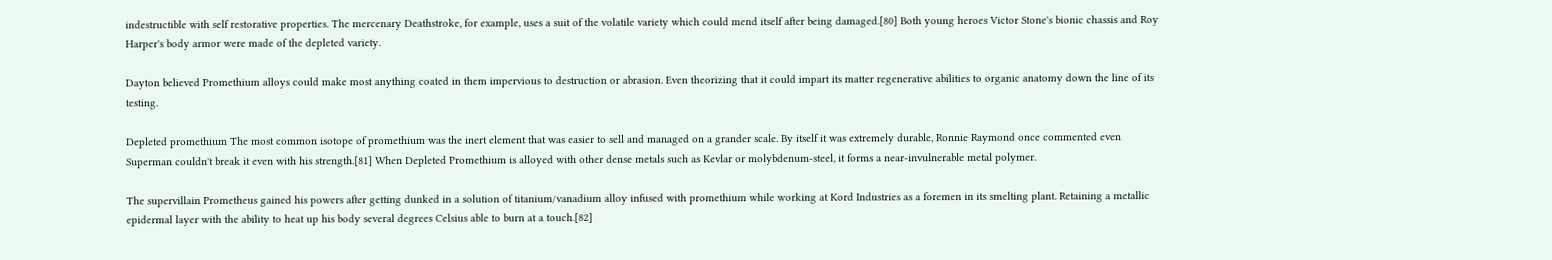indestructible with self restorative properties. The mercenary Deathstroke, for example, uses a suit of the volatile variety which could mend itself after being damaged.[80] Both young heroes Victor Stone's bionic chassis and Roy Harper's body armor were made of the depleted variety.

Dayton believed Promethium alloys could make most anything coated in them impervious to destruction or abrasion. Even theorizing that it could impart its matter regenerative abilities to organic anatomy down the line of its testing.

Depleted promethium The most common isotope of promethium was the inert element that was easier to sell and managed on a grander scale. By itself it was extremely durable, Ronnie Raymond once commented even Superman couldn't break it even with his strength.[81] When Depleted Promethium is alloyed with other dense metals such as Kevlar or molybdenum-steel, it forms a near-invulnerable metal polymer.

The supervillain Prometheus gained his powers after getting dunked in a solution of titanium/vanadium alloy infused with promethium while working at Kord Industries as a foremen in its smelting plant. Retaining a metallic epidermal layer with the ability to heat up his body several degrees Celsius able to burn at a touch.[82]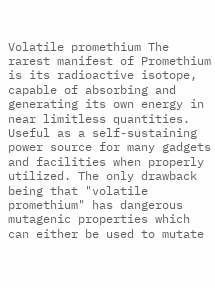Volatile promethium The rarest manifest of Promethium is its radioactive isotope, capable of absorbing and generating its own energy in near limitless quantities. Useful as a self-sustaining power source for many gadgets and facilities when properly utilized. The only drawback being that "volatile promethium" has dangerous mutagenic properties which can either be used to mutate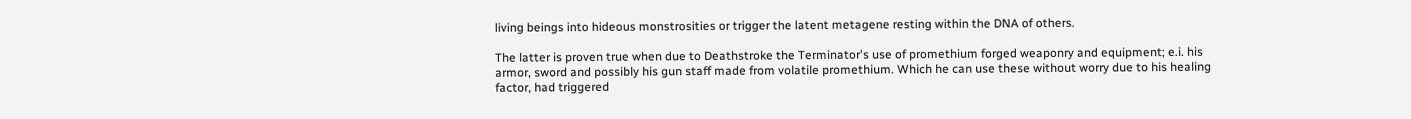living beings into hideous monstrosities or trigger the latent metagene resting within the DNA of others.

The latter is proven true when due to Deathstroke the Terminator's use of promethium forged weaponry and equipment; e.i. his armor, sword and possibly his gun staff made from volatile promethium. Which he can use these without worry due to his healing factor, had triggered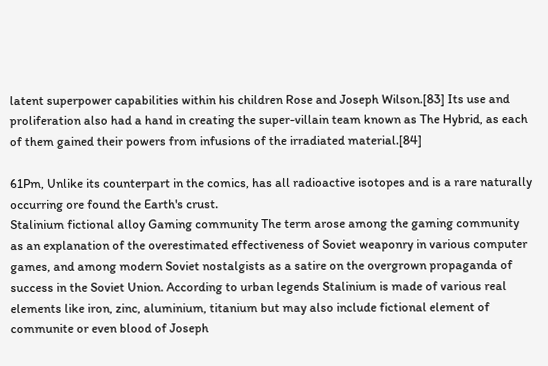latent superpower capabilities within his children Rose and Joseph Wilson.[83] Its use and proliferation also had a hand in creating the super-villain team known as The Hybrid, as each of them gained their powers from infusions of the irradiated material.[84]

61Pm, Unlike its counterpart in the comics, has all radioactive isotopes and is a rare naturally occurring ore found the Earth's crust.
Stalinium fictional alloy Gaming community The term arose among the gaming community as an explanation of the overestimated effectiveness of Soviet weaponry in various computer games, and among modern Soviet nostalgists as a satire on the overgrown propaganda of success in the Soviet Union. According to urban legends Stalinium is made of various real elements like iron, zinc, aluminium, titanium but may also include fictional element of communite or even blood of Joseph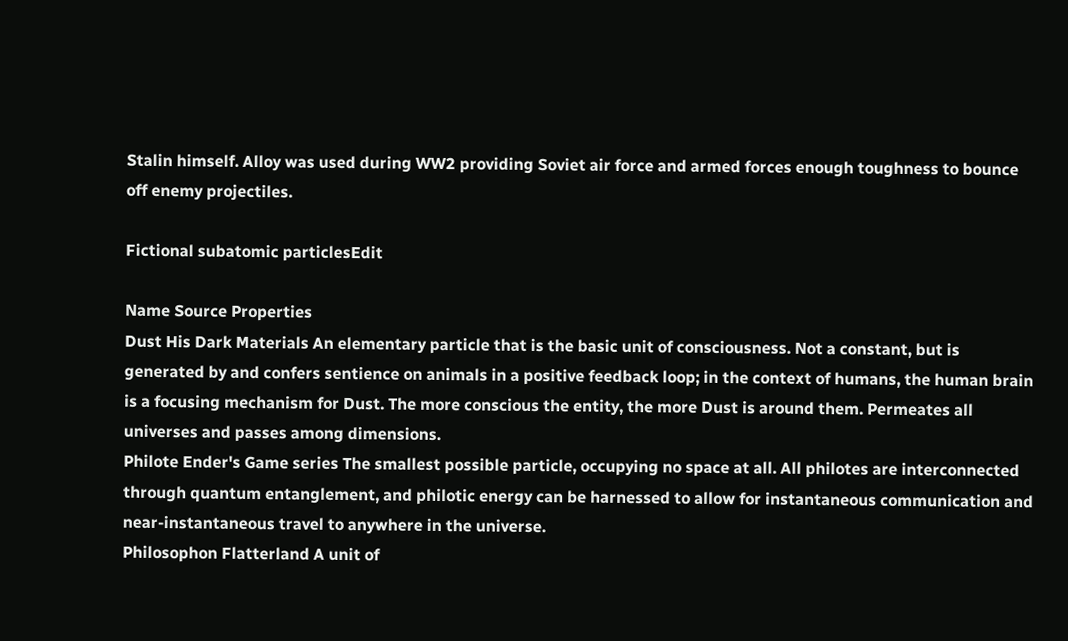Stalin himself. Alloy was used during WW2 providing Soviet air force and armed forces enough toughness to bounce off enemy projectiles.

Fictional subatomic particlesEdit

Name Source Properties
Dust His Dark Materials An elementary particle that is the basic unit of consciousness. Not a constant, but is generated by and confers sentience on animals in a positive feedback loop; in the context of humans, the human brain is a focusing mechanism for Dust. The more conscious the entity, the more Dust is around them. Permeates all universes and passes among dimensions.
Philote Ender's Game series The smallest possible particle, occupying no space at all. All philotes are interconnected through quantum entanglement, and philotic energy can be harnessed to allow for instantaneous communication and near-instantaneous travel to anywhere in the universe.
Philosophon Flatterland A unit of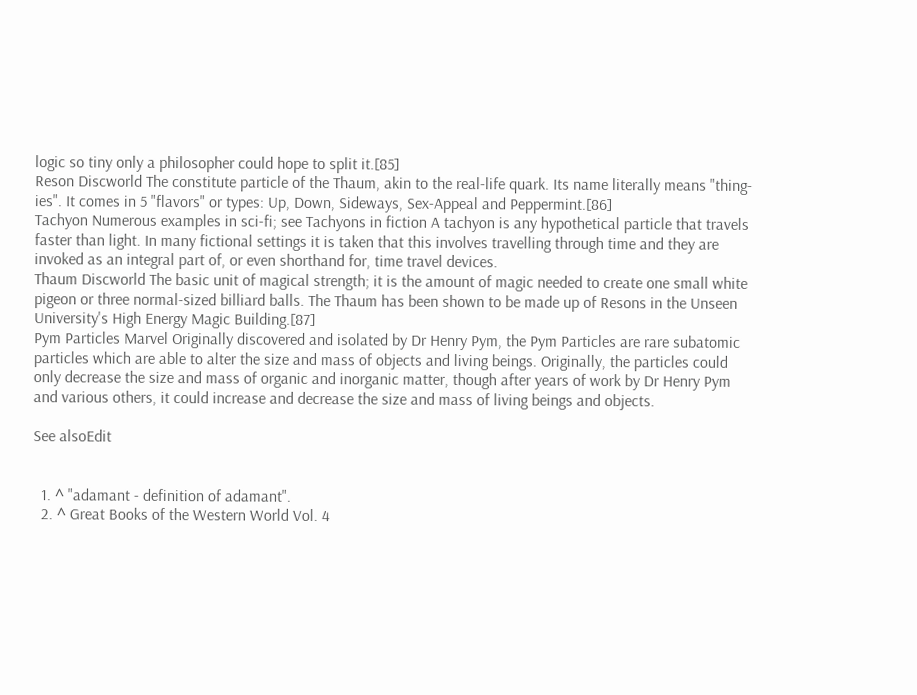logic so tiny only a philosopher could hope to split it.[85]
Reson Discworld The constitute particle of the Thaum, akin to the real-life quark. Its name literally means "thing-ies". It comes in 5 "flavors" or types: Up, Down, Sideways, Sex-Appeal and Peppermint.[86]
Tachyon Numerous examples in sci-fi; see Tachyons in fiction A tachyon is any hypothetical particle that travels faster than light. In many fictional settings it is taken that this involves travelling through time and they are invoked as an integral part of, or even shorthand for, time travel devices.
Thaum Discworld The basic unit of magical strength; it is the amount of magic needed to create one small white pigeon or three normal-sized billiard balls. The Thaum has been shown to be made up of Resons in the Unseen University's High Energy Magic Building.[87]
Pym Particles Marvel Originally discovered and isolated by Dr Henry Pym, the Pym Particles are rare subatomic particles which are able to alter the size and mass of objects and living beings. Originally, the particles could only decrease the size and mass of organic and inorganic matter, though after years of work by Dr Henry Pym and various others, it could increase and decrease the size and mass of living beings and objects.

See alsoEdit


  1. ^ "adamant - definition of adamant".
  2. ^ Great Books of the Western World Vol. 4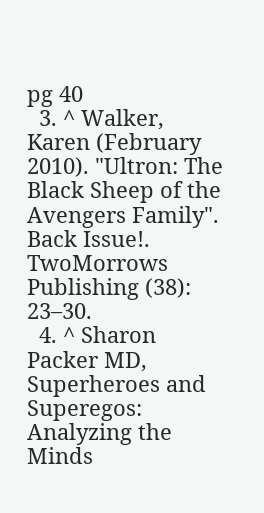pg 40
  3. ^ Walker, Karen (February 2010). "Ultron: The Black Sheep of the Avengers Family". Back Issue!. TwoMorrows Publishing (38): 23–30.
  4. ^ Sharon Packer MD, Superheroes and Superegos: Analyzing the Minds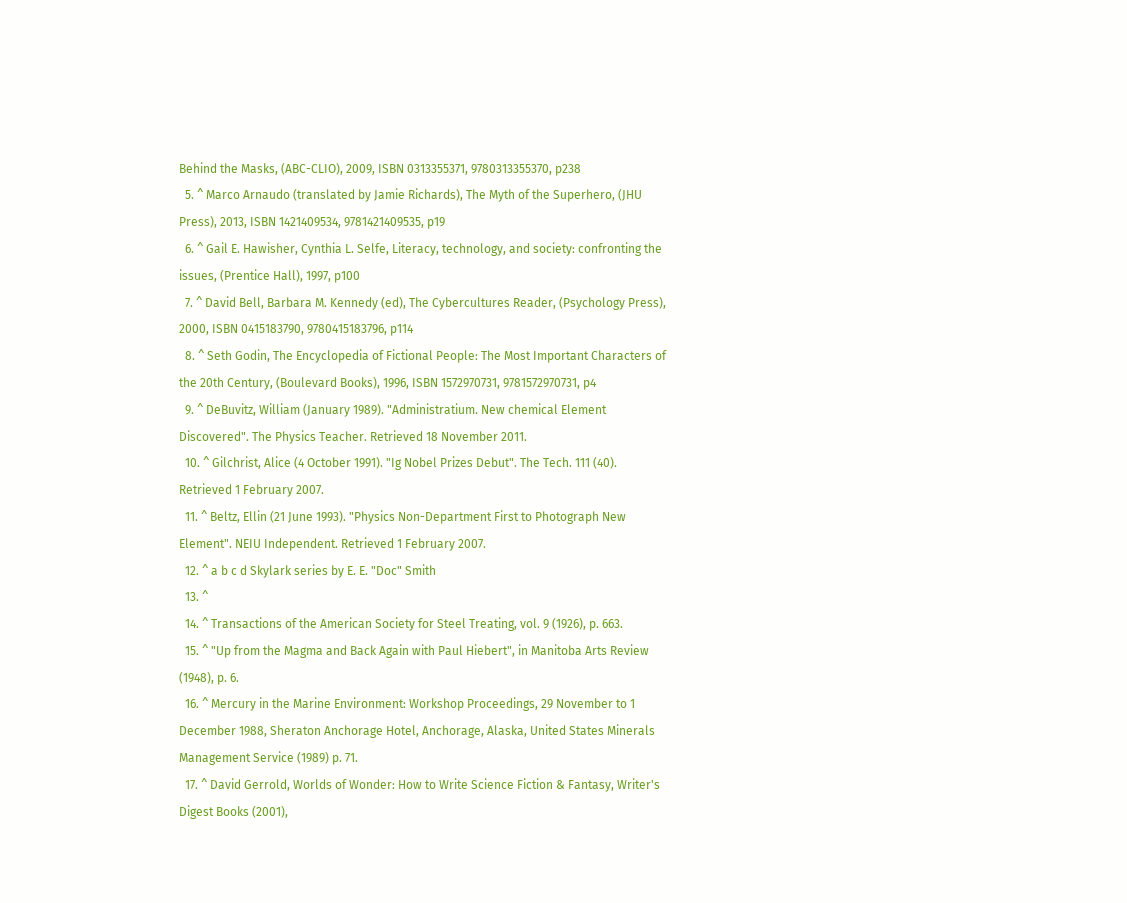Behind the Masks, (ABC-CLIO), 2009, ISBN 0313355371, 9780313355370, p238
  5. ^ Marco Arnaudo (translated by Jamie Richards), The Myth of the Superhero, (JHU Press), 2013, ISBN 1421409534, 9781421409535, p19
  6. ^ Gail E. Hawisher, Cynthia L. Selfe, Literacy, technology, and society: confronting the issues, (Prentice Hall), 1997, p100
  7. ^ David Bell, Barbara M. Kennedy (ed), The Cybercultures Reader, (Psychology Press), 2000, ISBN 0415183790, 9780415183796, p114
  8. ^ Seth Godin, The Encyclopedia of Fictional People: The Most Important Characters of the 20th Century, (Boulevard Books), 1996, ISBN 1572970731, 9781572970731, p4
  9. ^ DeBuvitz, William (January 1989). "Administratium. New chemical Element Discovered". The Physics Teacher. Retrieved 18 November 2011.
  10. ^ Gilchrist, Alice (4 October 1991). "Ig Nobel Prizes Debut". The Tech. 111 (40). Retrieved 1 February 2007.
  11. ^ Beltz, Ellin (21 June 1993). "Physics Non-Department First to Photograph New Element". NEIU Independent. Retrieved 1 February 2007.
  12. ^ a b c d Skylark series by E. E. "Doc" Smith
  13. ^
  14. ^ Transactions of the American Society for Steel Treating, vol. 9 (1926), p. 663.
  15. ^ "Up from the Magma and Back Again with Paul Hiebert", in Manitoba Arts Review (1948), p. 6.
  16. ^ Mercury in the Marine Environment: Workshop Proceedings, 29 November to 1 December 1988, Sheraton Anchorage Hotel, Anchorage, Alaska, United States Minerals Management Service (1989) p. 71.
  17. ^ David Gerrold, Worlds of Wonder: How to Write Science Fiction & Fantasy, Writer's Digest Books (2001),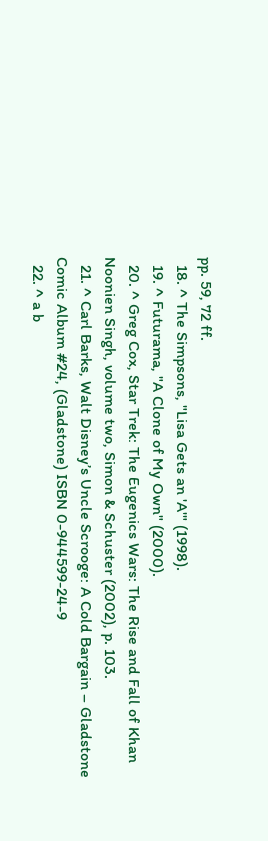pp. 59, 72 ff.
  18. ^ The Simpsons, "Lisa Gets an 'A'" (1998).
  19. ^ Futurama, "A Clone of My Own" (2000).
  20. ^ Greg Cox, Star Trek: The Eugenics Wars: The Rise and Fall of Khan Noonien Singh, volume two, Simon & Schuster (2002), p. 103.
  21. ^ Carl Barks, Walt Disney’s Uncle Scrooge: A Cold Bargain – Gladstone Comic Album #24, (Gladstone) ISBN 0-944599-24-9
  22. ^ a b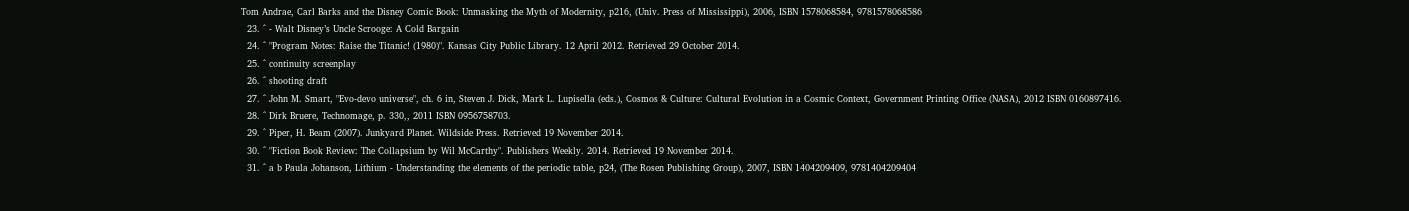Tom Andrae, Carl Barks and the Disney Comic Book: Unmasking the Myth of Modernity, p216, (Univ. Press of Mississippi), 2006, ISBN 1578068584, 9781578068586
  23. ^ - Walt Disney’s Uncle Scrooge: A Cold Bargain
  24. ^ "Program Notes: Raise the Titanic! (1980)". Kansas City Public Library. 12 April 2012. Retrieved 29 October 2014.
  25. ^ continuity screenplay
  26. ^ shooting draft
  27. ^ John M. Smart, "Evo-devo universe", ch. 6 in, Steven J. Dick, Mark L. Lupisella (eds.), Cosmos & Culture: Cultural Evolution in a Cosmic Context, Government Printing Office (NASA), 2012 ISBN 0160897416.
  28. ^ Dirk Bruere, Technomage, p. 330,, 2011 ISBN 0956758703.
  29. ^ Piper, H. Beam (2007). Junkyard Planet. Wildside Press. Retrieved 19 November 2014.
  30. ^ "Fiction Book Review: The Collapsium by Wil McCarthy". Publishers Weekly. 2014. Retrieved 19 November 2014.
  31. ^ a b Paula Johanson, Lithium - Understanding the elements of the periodic table, p24, (The Rosen Publishing Group), 2007, ISBN 1404209409, 9781404209404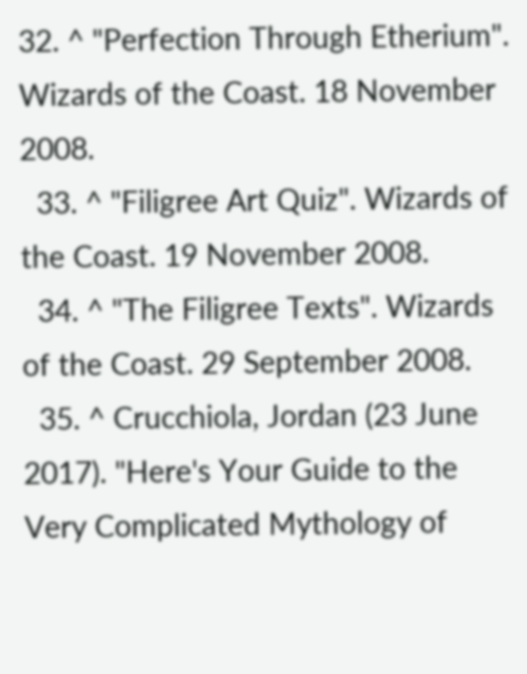32. ^ "Perfection Through Etherium". Wizards of the Coast. 18 November 2008.
  33. ^ "Filigree Art Quiz". Wizards of the Coast. 19 November 2008.
  34. ^ "The Filigree Texts". Wizards of the Coast. 29 September 2008.
  35. ^ Crucchiola, Jordan (23 June 2017). "Here's Your Guide to the Very Complicated Mythology of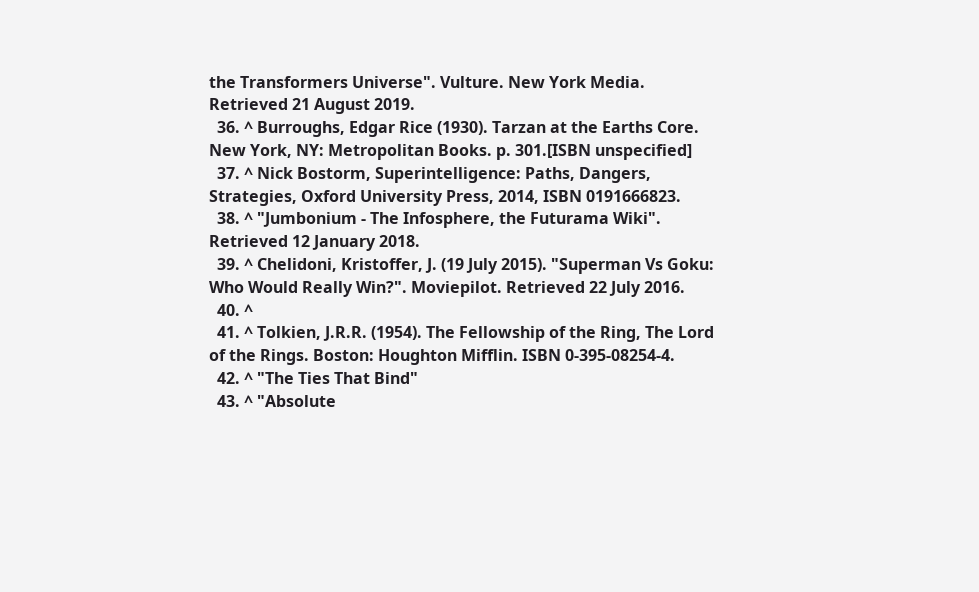the Transformers Universe". Vulture. New York Media. Retrieved 21 August 2019.
  36. ^ Burroughs, Edgar Rice (1930). Tarzan at the Earths Core. New York, NY: Metropolitan Books. p. 301.[ISBN unspecified]
  37. ^ Nick Bostorm, Superintelligence: Paths, Dangers, Strategies, Oxford University Press, 2014, ISBN 0191666823.
  38. ^ "Jumbonium - The Infosphere, the Futurama Wiki". Retrieved 12 January 2018.
  39. ^ Chelidoni, Kristoffer, J. (19 July 2015). "Superman Vs Goku: Who Would Really Win?". Moviepilot. Retrieved 22 July 2016.
  40. ^
  41. ^ Tolkien, J.R.R. (1954). The Fellowship of the Ring, The Lord of the Rings. Boston: Houghton Mifflin. ISBN 0-395-08254-4.
  42. ^ "The Ties That Bind"
  43. ^ "Absolute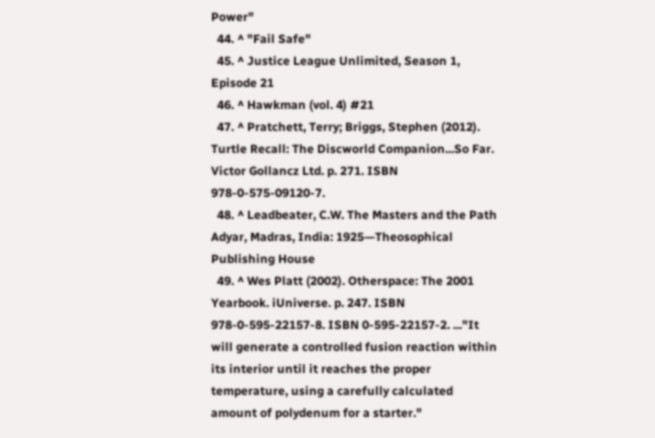Power"
  44. ^ "Fail Safe"
  45. ^ Justice League Unlimited, Season 1, Episode 21
  46. ^ Hawkman (vol. 4) #21
  47. ^ Pratchett, Terry; Briggs, Stephen (2012). Turtle Recall: The Discworld Companion...So Far. Victor Gollancz Ltd. p. 271. ISBN 978-0-575-09120-7.
  48. ^ Leadbeater, C.W. The Masters and the Path Adyar, Madras, India: 1925—Theosophical Publishing House
  49. ^ Wes Platt (2002). Otherspace: The 2001 Yearbook. iUniverse. p. 247. ISBN 978-0-595-22157-8. ISBN 0-595-22157-2. ..."It will generate a controlled fusion reaction within its interior until it reaches the proper temperature, using a carefully calculated amount of polydenum for a starter."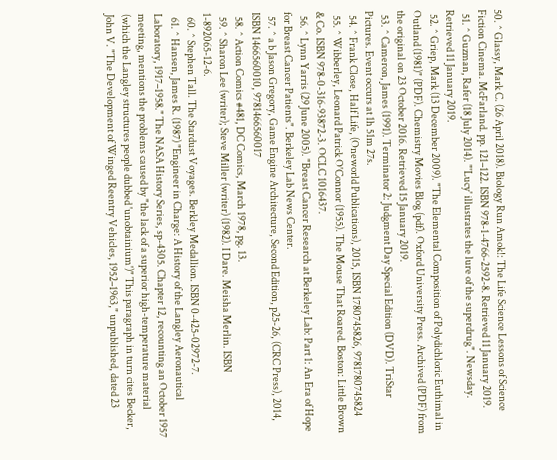50. ^ Glassy, Mark C. (26 April 2018). Biology Run Amok!: The Life Science Lessons of Science Fiction Cinema. McFarland. pp. 121–122. ISBN 978-1-4766-2592-8. Retrieved 11 January 2019.
  51. ^ Guzman, Rafer (18 July 2014). "'Lucy' illustrates the lure of the superdrug". Newsday. Retrieved 11 January 2019.
  52. ^ Griep, Mark (13 December 2009). "The Elemental Composition of Polydichloric Euthimal in Outland (1981)" (PDF). Chemistry Movies Blog (pdf). Oxford University Press. Archived (PDF) from the original on 23 October 2016. Retrieved 15 January 2019.
  53. ^ Cameron, James (1991). Terminator 2: Judgment Day Special Edition (DVD). TriStar Pictures. Event occurs at 1h 51m 27s.
  54. ^ Frank Close, Half Life, (Oneworld Publications), 2015, ISBN 1780745826, 9781780745824
  55. ^ Wibberley, Leonard Patrick O'Connor (1955). The Mouse That Roared. Boston: Little Brown & Co. ISBN 978-0-316-93872-3. OCLC 1016437.
  56. ^ Lynn Yarris (29 June 2005). "Breast Cancer Research at Berkeley Lab: Part 1: An Era of Hope for Breast Cancer Patients". Berkeley Lab News Center.
  57. ^ a b Jason Gregory, Game Engine Architecture, Second Edition, p25-26, (CRC Press), 2014, ISBN 1466560010, 9781466560017
  58. ^ Action Comics #481, DC Comics, March 1978, pg. 13.
  59. ^ Sharon Lee (writer); Steve Miller (writer) (1982). I Dare. Meisha Merlin. ISBN 1-892065-12-6.
  60. ^ Stephen Tall. The Stardust Voyages. Berkley Medallion. ISBN 0-425-02972-7.
  61. ^ Hansen, James R. (1987) "Engineer in Charge: A History of the Langley Aeronautical Laboratory, 1917–1958." The NASA History Series, sp-4305. Chapter 12, recounting an October 1957 meeting, mentions the problems caused by "the lack of a superior high-temperature material (which the Langley structures people dubbed 'unobtainium')" This paragraph in turn cites Becker, John V. "The Development of Winged Reentry Vehicles, 1952–1963," unpublished, dated 23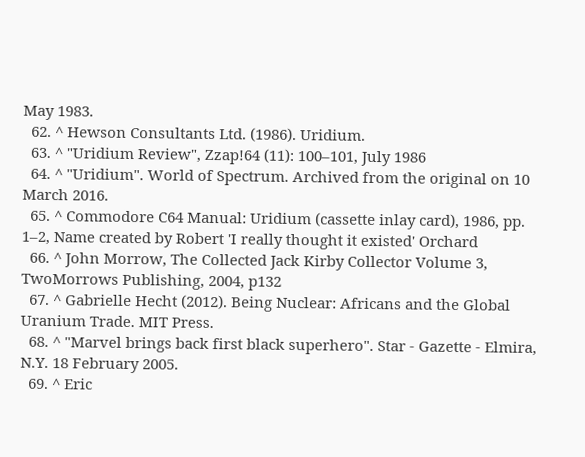May 1983.
  62. ^ Hewson Consultants Ltd. (1986). Uridium.
  63. ^ "Uridium Review", Zzap!64 (11): 100–101, July 1986
  64. ^ "Uridium". World of Spectrum. Archived from the original on 10 March 2016.
  65. ^ Commodore C64 Manual: Uridium (cassette inlay card), 1986, pp. 1–2, Name created by Robert 'I really thought it existed' Orchard
  66. ^ John Morrow, The Collected Jack Kirby Collector Volume 3, TwoMorrows Publishing, 2004, p132
  67. ^ Gabrielle Hecht (2012). Being Nuclear: Africans and the Global Uranium Trade. MIT Press.
  68. ^ "Marvel brings back first black superhero". Star - Gazette - Elmira, N.Y. 18 February 2005.
  69. ^ Eric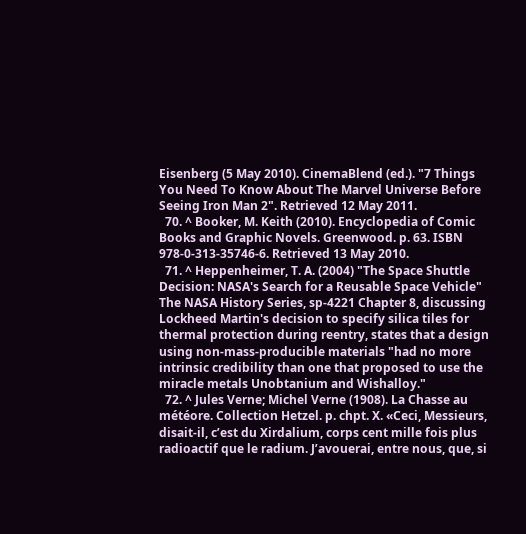Eisenberg (5 May 2010). CinemaBlend (ed.). "7 Things You Need To Know About The Marvel Universe Before Seeing Iron Man 2". Retrieved 12 May 2011.
  70. ^ Booker, M. Keith (2010). Encyclopedia of Comic Books and Graphic Novels. Greenwood. p. 63. ISBN 978-0-313-35746-6. Retrieved 13 May 2010.
  71. ^ Heppenheimer, T. A. (2004) "The Space Shuttle Decision: NASA's Search for a Reusable Space Vehicle" The NASA History Series, sp-4221 Chapter 8, discussing Lockheed Martin's decision to specify silica tiles for thermal protection during reentry, states that a design using non-mass-producible materials "had no more intrinsic credibility than one that proposed to use the miracle metals Unobtanium and Wishalloy."
  72. ^ Jules Verne; Michel Verne (1908). La Chasse au météore. Collection Hetzel. p. chpt. X. «Ceci, Messieurs, disait-il, c’est du Xirdalium, corps cent mille fois plus radioactif que le radium. J’avouerai, entre nous, que, si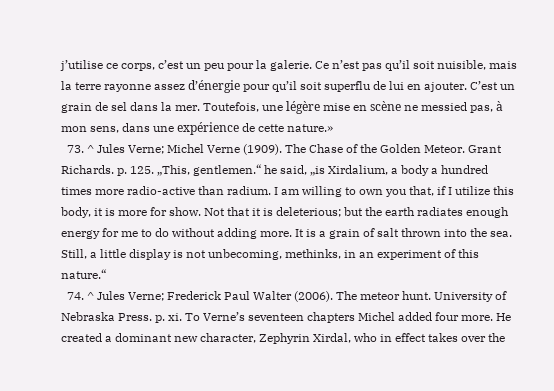j’utilise ce corps, c’est un peu pour la galerie. Ce n’est pas qu’il soit nuisible, mais la terre rayonne assez d’énergie pour qu’il soit superflu de lui en ajouter. C’est un grain de sel dans la mer. Toutefois, une légère mise en scène ne messied pas, à mon sens, dans une expérience de cette nature.»
  73. ^ Jules Verne; Michel Verne (1909). The Chase of the Golden Meteor. Grant Richards. p. 125. „This, gentlemen.“ he said, „is Xirdalium, a body a hundred times more radio-active than radium. I am willing to own you that, if I utilize this body, it is more for show. Not that it is deleterious; but the earth radiates enough energy for me to do without adding more. It is a grain of salt thrown into the sea. Still, a little display is not unbecoming, methinks, in an experiment of this nature.“
  74. ^ Jules Verne; Frederick Paul Walter (2006). The meteor hunt. University of Nebraska Press. p. xi. To Verne’s seventeen chapters Michel added four more. He created a dominant new character, Zephyrin Xirdal, who in effect takes over the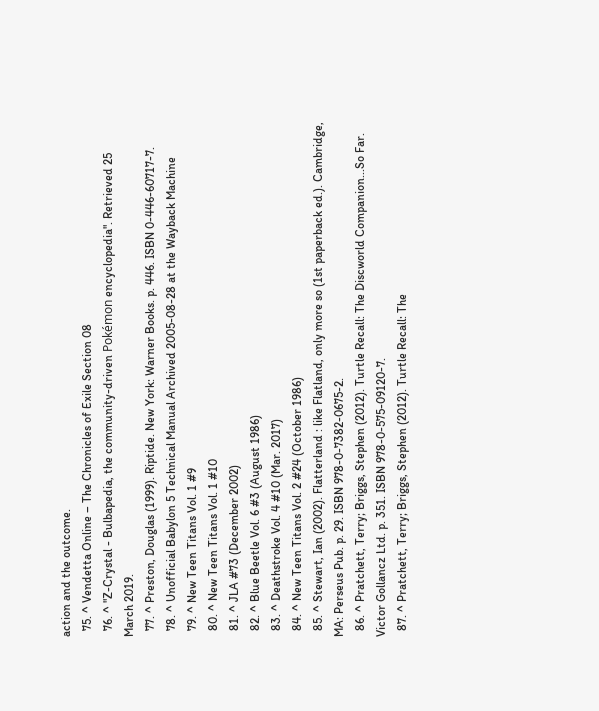action and the outcome.
  75. ^ Vendetta Online – The Chronicles of Exile Section 08
  76. ^ "Z-Crystal - Bulbapedia, the community-driven Pokémon encyclopedia". Retrieved 25 March 2019.
  77. ^ Preston, Douglas (1999). Riptide. New York: Warner Books. p. 446. ISBN 0-446-60717-7.
  78. ^ Unofficial Babylon 5 Technical Manual Archived 2005-08-28 at the Wayback Machine
  79. ^ New Teen Titans Vol. 1 #9
  80. ^ New Teen Titans Vol. 1 #10
  81. ^ JLA #73 (December 2002)
  82. ^ Blue Beetle Vol. 6 #3 (August 1986)
  83. ^ Deathstroke Vol. 4 #10 (Mar. 2017)
  84. ^ New Teen Titans Vol. 2 #24 (October 1986)
  85. ^ Stewart, Ian (2002). Flatterland : like Flatland, only more so (1st paperback ed.). Cambridge, MA: Perseus Pub. p. 29. ISBN 978-0-7382-0675-2.
  86. ^ Pratchett, Terry; Briggs, Stephen (2012). Turtle Recall: The Discworld Companion...So Far. Victor Gollancz Ltd. p. 351. ISBN 978-0-575-09120-7.
  87. ^ Pratchett, Terry; Briggs, Stephen (2012). Turtle Recall: The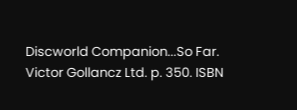Discworld Companion...So Far. Victor Gollancz Ltd. p. 350. ISBN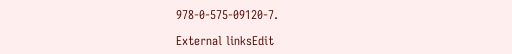978-0-575-09120-7.

External linksEdit